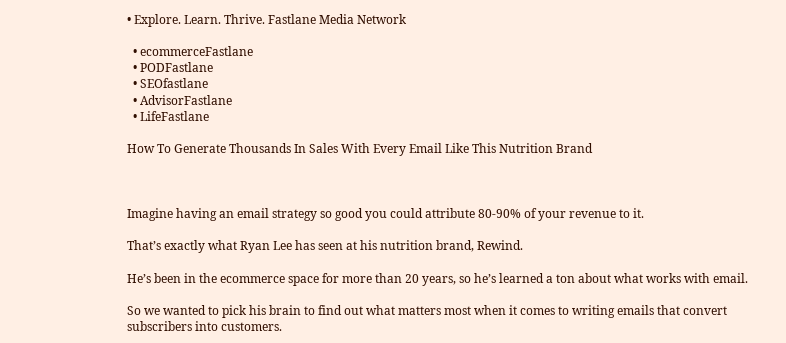• Explore. Learn. Thrive. Fastlane Media Network

  • ecommerceFastlane
  • PODFastlane
  • SEOfastlane
  • AdvisorFastlane
  • LifeFastlane

How To Generate Thousands In Sales With Every Email Like This Nutrition Brand



Imagine having an email strategy so good you could attribute 80-90% of your revenue to it.

That’s exactly what Ryan Lee has seen at his nutrition brand, Rewind.

He’s been in the ecommerce space for more than 20 years, so he’s learned a ton about what works with email.

So we wanted to pick his brain to find out what matters most when it comes to writing emails that convert subscribers into customers.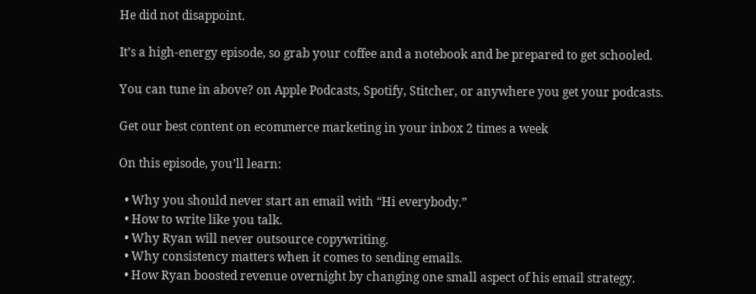He did not disappoint.

It’s a high-energy episode, so grab your coffee and a notebook and be prepared to get schooled.

You can tune in above? on Apple Podcasts, Spotify, Stitcher, or anywhere you get your podcasts.

Get our best content on ecommerce marketing in your inbox 2 times a week

On this episode, you’ll learn:

  • Why you should never start an email with “Hi everybody.”
  • How to write like you talk.
  • Why Ryan will never outsource copywriting.
  • Why consistency matters when it comes to sending emails.
  • How Ryan boosted revenue overnight by changing one small aspect of his email strategy.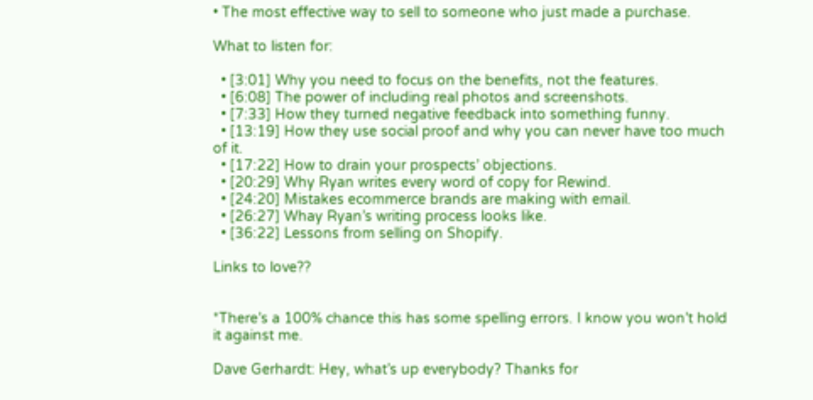• The most effective way to sell to someone who just made a purchase.

What to listen for:

  • [3:01] Why you need to focus on the benefits, not the features.
  • [6:08] The power of including real photos and screenshots.
  • [7:33] How they turned negative feedback into something funny.
  • [13:19] How they use social proof and why you can never have too much of it.
  • [17:22] How to drain your prospects’ objections.
  • [20:29] Why Ryan writes every word of copy for Rewind.
  • [24:20] Mistakes ecommerce brands are making with email.
  • [26:27] Whay Ryan’s writing process looks like.
  • [36:22] Lessons from selling on Shopify.

Links to love??


*There’s a 100% chance this has some spelling errors. I know you won’t hold it against me.

Dave Gerhardt: Hey, what’s up everybody? Thanks for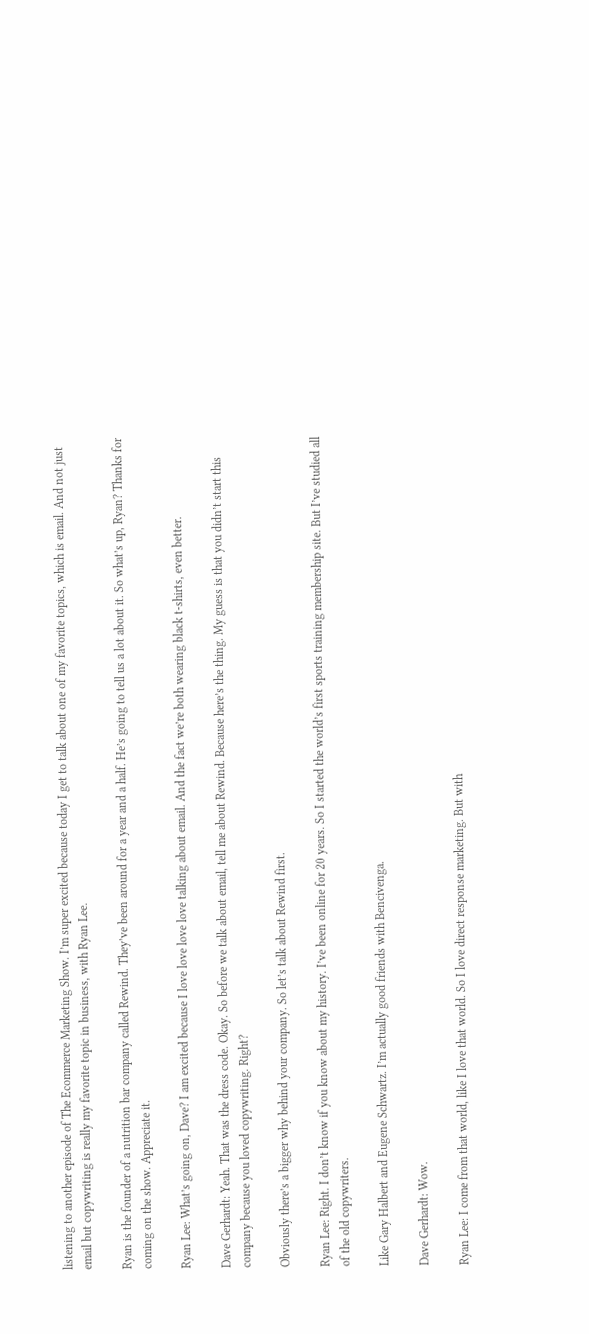listening to another episode of The Ecommerce Marketing Show. I’m super excited because today I get to talk about one of my favorite topics, which is email. And not just email but copywriting is really my favorite topic in business, with Ryan Lee.

Ryan is the founder of a nutrition bar company called Rewind. They’ve been around for a year and a half. He’s going to tell us a lot about it. So what’s up, Ryan? Thanks for coming on the show. Appreciate it.

Ryan Lee: What’s going on, Dave? I am excited because I love love love love talking about email. And the fact we’re both wearing black t-shirts, even better.

Dave Gerhardt: Yeah. That was the dress code. Okay. So before we talk about email, tell me about Rewind. Because here’s the thing. My guess is that you didn’t start this company because you loved copywriting. Right?

Obviously there’s a bigger why behind your company. So let’s talk about Rewind first.

Ryan Lee: Right. I don’t know if you know about my history. I’ve been online for 20 years. So I started the world’s first sports training membership site. But I’ve studied all of the old copywriters.

Like Gary Halbert and Eugene Schwartz. I’m actually good friends with Bencivenga.

Dave Gerhardt: Wow.

Ryan Lee: I come from that world, like I love that world. So I love direct response marketing. But with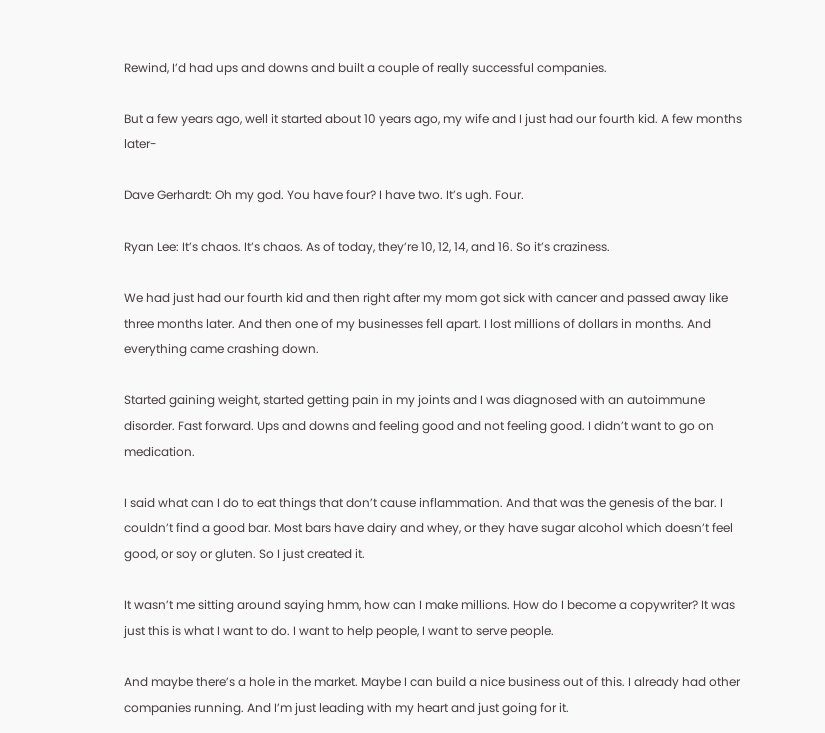Rewind, I’d had ups and downs and built a couple of really successful companies.

But a few years ago, well it started about 10 years ago, my wife and I just had our fourth kid. A few months later-

Dave Gerhardt: Oh my god. You have four? I have two. It’s ugh. Four.

Ryan Lee: It’s chaos. It’s chaos. As of today, they’re 10, 12, 14, and 16. So it’s craziness.

We had just had our fourth kid and then right after my mom got sick with cancer and passed away like three months later. And then one of my businesses fell apart. I lost millions of dollars in months. And everything came crashing down.

Started gaining weight, started getting pain in my joints and I was diagnosed with an autoimmune disorder. Fast forward. Ups and downs and feeling good and not feeling good. I didn’t want to go on medication.

I said what can I do to eat things that don’t cause inflammation. And that was the genesis of the bar. I couldn’t find a good bar. Most bars have dairy and whey, or they have sugar alcohol which doesn’t feel good, or soy or gluten. So I just created it.

It wasn’t me sitting around saying hmm, how can I make millions. How do I become a copywriter? It was just this is what I want to do. I want to help people, I want to serve people.

And maybe there’s a hole in the market. Maybe I can build a nice business out of this. I already had other companies running. And I’m just leading with my heart and just going for it.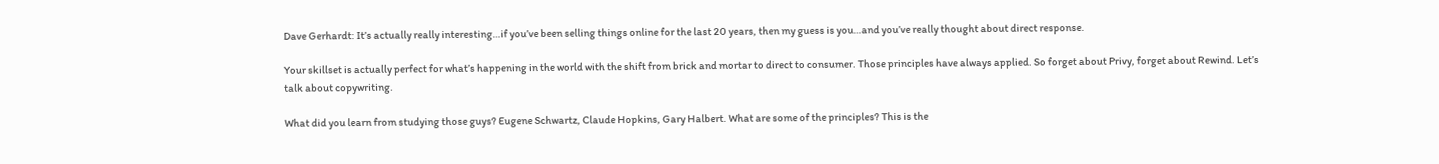Dave Gerhardt: It’s actually really interesting…if you’ve been selling things online for the last 20 years, then my guess is you…and you’ve really thought about direct response.

Your skillset is actually perfect for what’s happening in the world with the shift from brick and mortar to direct to consumer. Those principles have always applied. So forget about Privy, forget about Rewind. Let’s talk about copywriting.

What did you learn from studying those guys? Eugene Schwartz, Claude Hopkins, Gary Halbert. What are some of the principles? This is the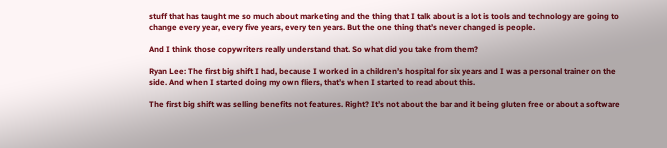stuff that has taught me so much about marketing and the thing that I talk about is a lot is tools and technology are going to change every year, every five years, every ten years. But the one thing that’s never changed is people.

And I think those copywriters really understand that. So what did you take from them?

Ryan Lee: The first big shift I had, because I worked in a children’s hospital for six years and I was a personal trainer on the side. And when I started doing my own fliers, that’s when I started to read about this.

The first big shift was selling benefits not features. Right? It’s not about the bar and it being gluten free or about a software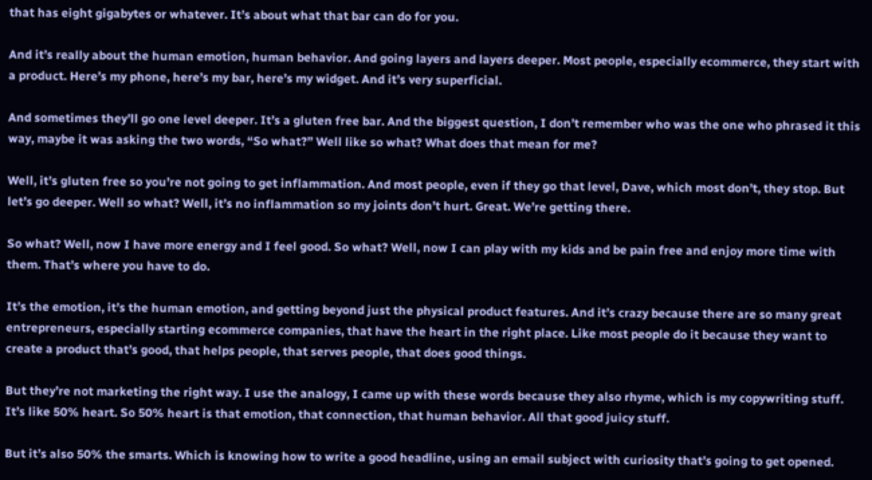that has eight gigabytes or whatever. It’s about what that bar can do for you.

And it’s really about the human emotion, human behavior. And going layers and layers deeper. Most people, especially ecommerce, they start with a product. Here’s my phone, here’s my bar, here’s my widget. And it’s very superficial.

And sometimes they’ll go one level deeper. It’s a gluten free bar. And the biggest question, I don’t remember who was the one who phrased it this way, maybe it was asking the two words, “So what?” Well like so what? What does that mean for me?

Well, it’s gluten free so you’re not going to get inflammation. And most people, even if they go that level, Dave, which most don’t, they stop. But let’s go deeper. Well so what? Well, it’s no inflammation so my joints don’t hurt. Great. We’re getting there.

So what? Well, now I have more energy and I feel good. So what? Well, now I can play with my kids and be pain free and enjoy more time with them. That’s where you have to do.

It’s the emotion, it’s the human emotion, and getting beyond just the physical product features. And it’s crazy because there are so many great entrepreneurs, especially starting ecommerce companies, that have the heart in the right place. Like most people do it because they want to create a product that’s good, that helps people, that serves people, that does good things.

But they’re not marketing the right way. I use the analogy, I came up with these words because they also rhyme, which is my copywriting stuff. It’s like 50% heart. So 50% heart is that emotion, that connection, that human behavior. All that good juicy stuff.

But it’s also 50% the smarts. Which is knowing how to write a good headline, using an email subject with curiosity that’s going to get opened.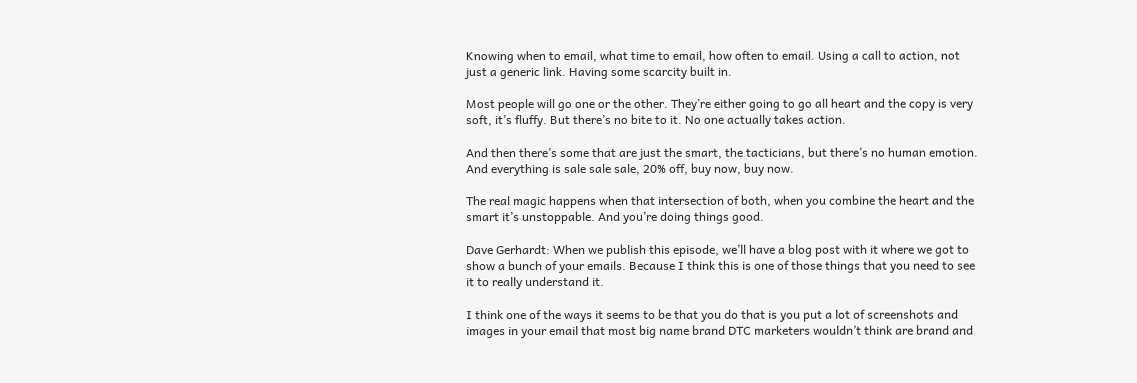Knowing when to email, what time to email, how often to email. Using a call to action, not just a generic link. Having some scarcity built in.

Most people will go one or the other. They’re either going to go all heart and the copy is very soft, it’s fluffy. But there’s no bite to it. No one actually takes action.

And then there’s some that are just the smart, the tacticians, but there’s no human emotion. And everything is sale sale sale, 20% off, buy now, buy now.

The real magic happens when that intersection of both, when you combine the heart and the smart it’s unstoppable. And you’re doing things good.

Dave Gerhardt: When we publish this episode, we’ll have a blog post with it where we got to show a bunch of your emails. Because I think this is one of those things that you need to see it to really understand it.

I think one of the ways it seems to be that you do that is you put a lot of screenshots and images in your email that most big name brand DTC marketers wouldn’t think are brand and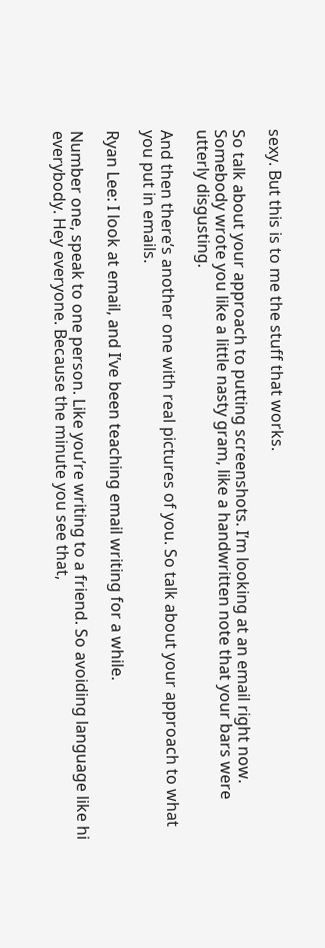sexy. But this is to me the stuff that works.

So talk about your approach to putting screenshots. I’m looking at an email right now. Somebody wrote you like a little nasty gram, like a handwritten note that your bars were utterly disgusting.

And then there’s another one with real pictures of you. So talk about your approach to what you put in emails.

Ryan Lee: I look at email, and I’ve been teaching email writing for a while.

Number one, speak to one person. Like you’re writing to a friend. So avoiding language like hi everybody. Hey everyone. Because the minute you see that,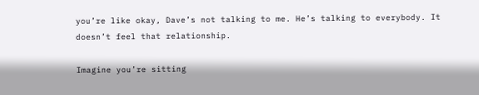you’re like okay, Dave’s not talking to me. He’s talking to everybody. It doesn’t feel that relationship.

Imagine you’re sitting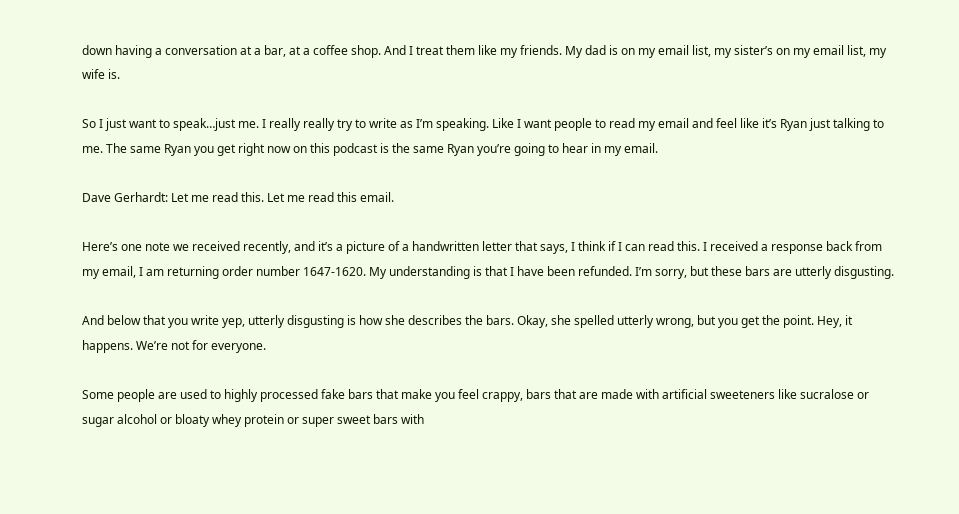down having a conversation at a bar, at a coffee shop. And I treat them like my friends. My dad is on my email list, my sister’s on my email list, my wife is.

So I just want to speak…just me. I really really try to write as I’m speaking. Like I want people to read my email and feel like it’s Ryan just talking to me. The same Ryan you get right now on this podcast is the same Ryan you’re going to hear in my email.

Dave Gerhardt: Let me read this. Let me read this email.

Here’s one note we received recently, and it’s a picture of a handwritten letter that says, I think if I can read this. I received a response back from my email, I am returning order number 1647-1620. My understanding is that I have been refunded. I’m sorry, but these bars are utterly disgusting.

And below that you write yep, utterly disgusting is how she describes the bars. Okay, she spelled utterly wrong, but you get the point. Hey, it happens. We’re not for everyone.

Some people are used to highly processed fake bars that make you feel crappy, bars that are made with artificial sweeteners like sucralose or sugar alcohol or bloaty whey protein or super sweet bars with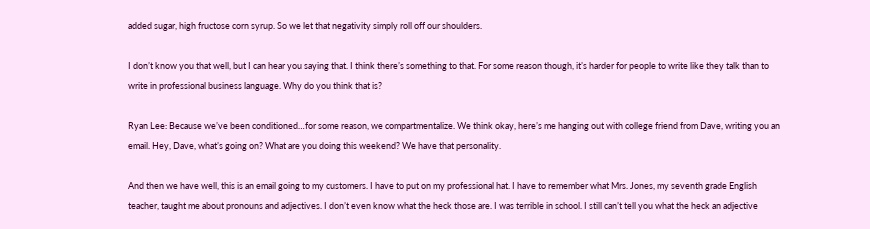added sugar, high fructose corn syrup. So we let that negativity simply roll off our shoulders.

I don’t know you that well, but I can hear you saying that. I think there’s something to that. For some reason though, it’s harder for people to write like they talk than to write in professional business language. Why do you think that is?

Ryan Lee: Because we’ve been conditioned…for some reason, we compartmentalize. We think okay, here’s me hanging out with college friend from Dave, writing you an email. Hey, Dave, what’s going on? What are you doing this weekend? We have that personality.

And then we have well, this is an email going to my customers. I have to put on my professional hat. I have to remember what Mrs. Jones, my seventh grade English teacher, taught me about pronouns and adjectives. I don’t even know what the heck those are. I was terrible in school. I still can’t tell you what the heck an adjective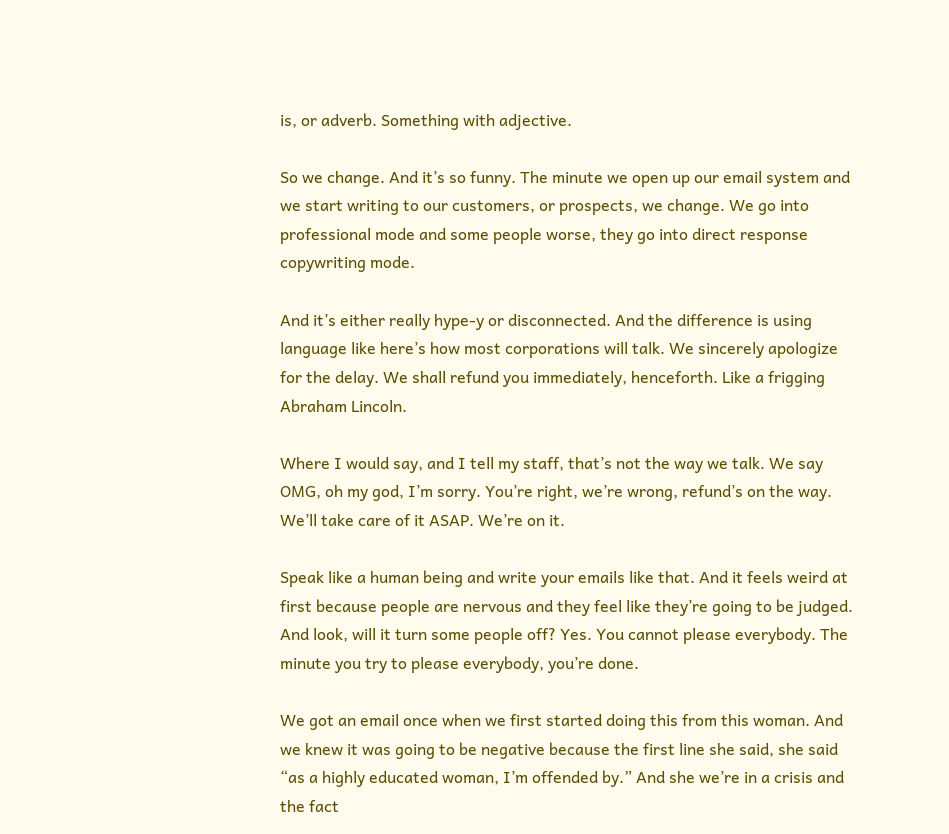is, or adverb. Something with adjective.

So we change. And it’s so funny. The minute we open up our email system and we start writing to our customers, or prospects, we change. We go into professional mode and some people worse, they go into direct response copywriting mode.

And it’s either really hype-y or disconnected. And the difference is using language like here’s how most corporations will talk. We sincerely apologize for the delay. We shall refund you immediately, henceforth. Like a frigging Abraham Lincoln.

Where I would say, and I tell my staff, that’s not the way we talk. We say OMG, oh my god, I’m sorry. You’re right, we’re wrong, refund’s on the way. We’ll take care of it ASAP. We’re on it.

Speak like a human being and write your emails like that. And it feels weird at first because people are nervous and they feel like they’re going to be judged. And look, will it turn some people off? Yes. You cannot please everybody. The minute you try to please everybody, you’re done.

We got an email once when we first started doing this from this woman. And we knew it was going to be negative because the first line she said, she said “as a highly educated woman, I’m offended by.” And she we’re in a crisis and the fact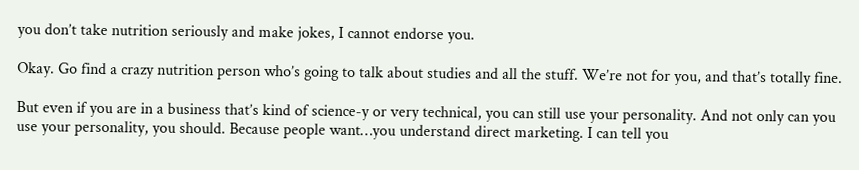you don’t take nutrition seriously and make jokes, I cannot endorse you.

Okay. Go find a crazy nutrition person who’s going to talk about studies and all the stuff. We’re not for you, and that’s totally fine.

But even if you are in a business that’s kind of science-y or very technical, you can still use your personality. And not only can you use your personality, you should. Because people want…you understand direct marketing. I can tell you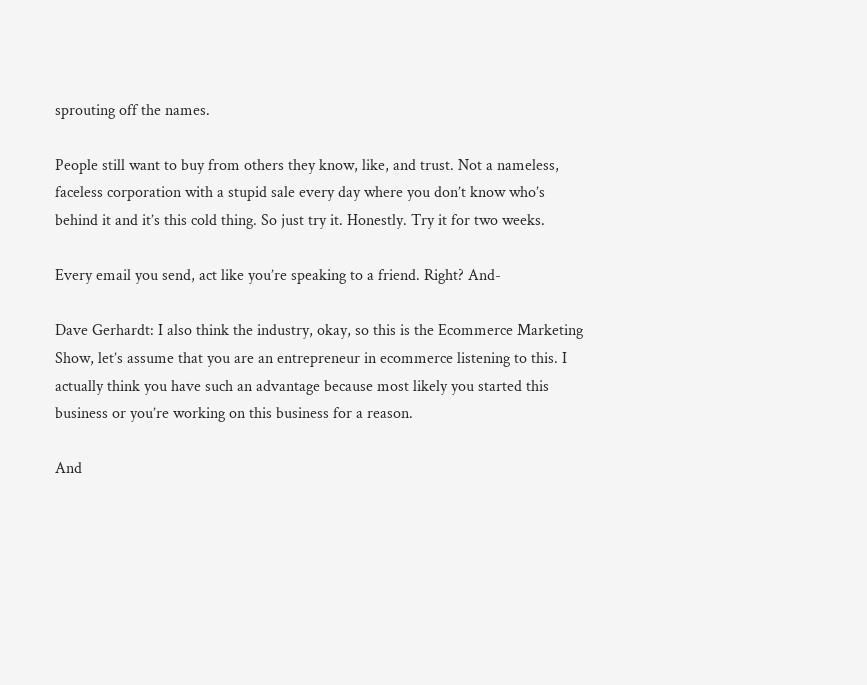sprouting off the names.

People still want to buy from others they know, like, and trust. Not a nameless, faceless corporation with a stupid sale every day where you don’t know who’s behind it and it’s this cold thing. So just try it. Honestly. Try it for two weeks.

Every email you send, act like you’re speaking to a friend. Right? And-

Dave Gerhardt: I also think the industry, okay, so this is the Ecommerce Marketing Show, let’s assume that you are an entrepreneur in ecommerce listening to this. I actually think you have such an advantage because most likely you started this business or you’re working on this business for a reason.

And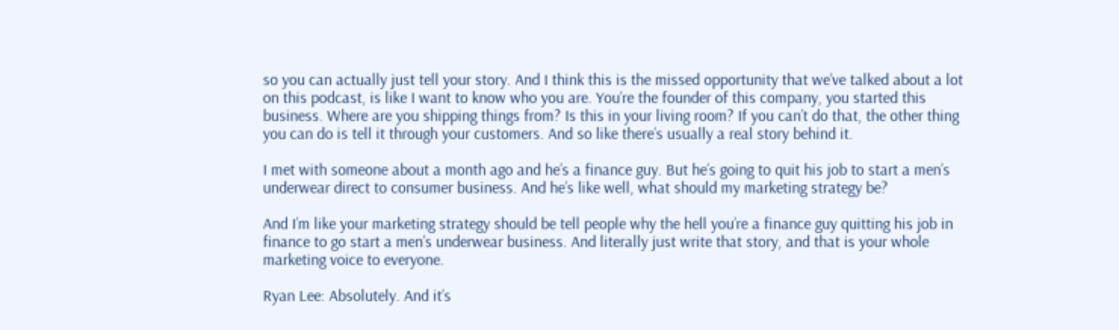so you can actually just tell your story. And I think this is the missed opportunity that we’ve talked about a lot on this podcast, is like I want to know who you are. You’re the founder of this company, you started this business. Where are you shipping things from? Is this in your living room? If you can’t do that, the other thing you can do is tell it through your customers. And so like there’s usually a real story behind it.

I met with someone about a month ago and he’s a finance guy. But he’s going to quit his job to start a men’s underwear direct to consumer business. And he’s like well, what should my marketing strategy be?

And I’m like your marketing strategy should be tell people why the hell you’re a finance guy quitting his job in finance to go start a men’s underwear business. And literally just write that story, and that is your whole marketing voice to everyone.

Ryan Lee: Absolutely. And it’s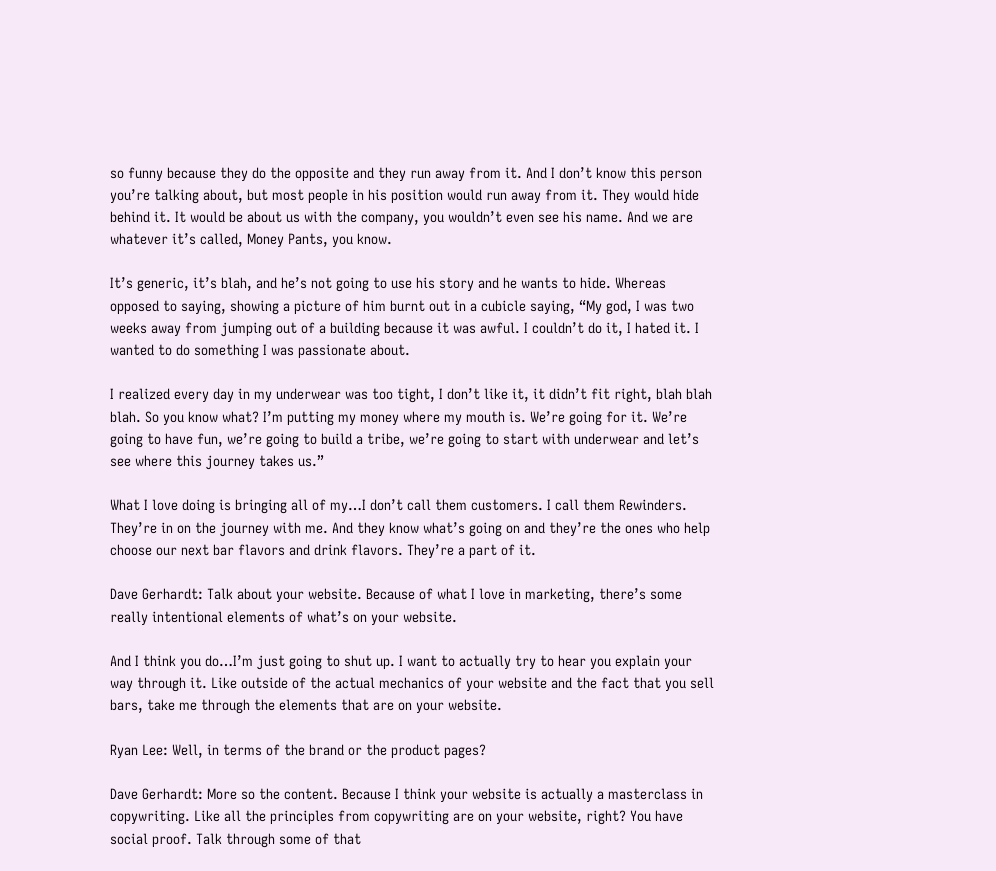so funny because they do the opposite and they run away from it. And I don’t know this person you’re talking about, but most people in his position would run away from it. They would hide behind it. It would be about us with the company, you wouldn’t even see his name. And we are whatever it’s called, Money Pants, you know.

It’s generic, it’s blah, and he’s not going to use his story and he wants to hide. Whereas opposed to saying, showing a picture of him burnt out in a cubicle saying, “My god, I was two weeks away from jumping out of a building because it was awful. I couldn’t do it, I hated it. I wanted to do something I was passionate about.

I realized every day in my underwear was too tight, I don’t like it, it didn’t fit right, blah blah blah. So you know what? I’m putting my money where my mouth is. We’re going for it. We’re going to have fun, we’re going to build a tribe, we’re going to start with underwear and let’s see where this journey takes us.”

What I love doing is bringing all of my…I don’t call them customers. I call them Rewinders. They’re in on the journey with me. And they know what’s going on and they’re the ones who help choose our next bar flavors and drink flavors. They’re a part of it.

Dave Gerhardt: Talk about your website. Because of what I love in marketing, there’s some really intentional elements of what’s on your website.

And I think you do…I’m just going to shut up. I want to actually try to hear you explain your way through it. Like outside of the actual mechanics of your website and the fact that you sell bars, take me through the elements that are on your website.

Ryan Lee: Well, in terms of the brand or the product pages?

Dave Gerhardt: More so the content. Because I think your website is actually a masterclass in copywriting. Like all the principles from copywriting are on your website, right? You have social proof. Talk through some of that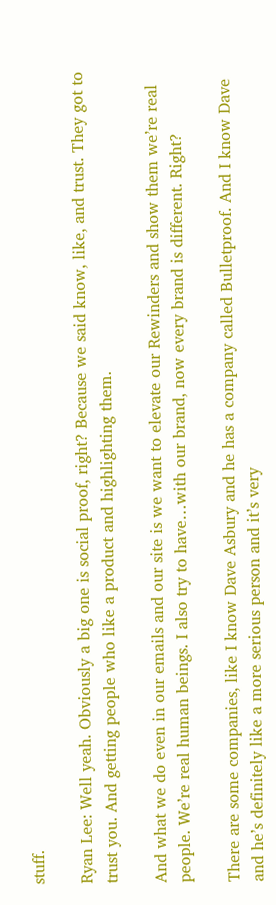stuff.

Ryan Lee: Well yeah. Obviously a big one is social proof, right? Because we said know, like, and trust. They got to trust you. And getting people who like a product and highlighting them.

And what we do even in our emails and our site is we want to elevate our Rewinders and show them we’re real people. We’re real human beings. I also try to have…with our brand, now every brand is different. Right?

There are some companies, like I know Dave Asbury and he has a company called Bulletproof. And I know Dave and he’s definitely like a more serious person and it’s very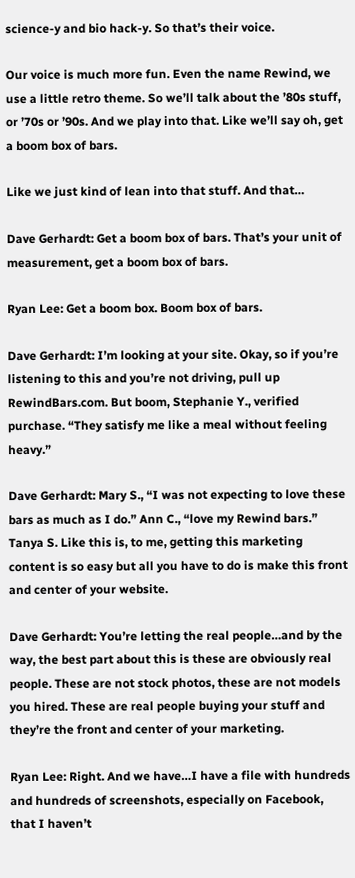science-y and bio hack-y. So that’s their voice.

Our voice is much more fun. Even the name Rewind, we use a little retro theme. So we’ll talk about the ’80s stuff, or ’70s or ’90s. And we play into that. Like we’ll say oh, get a boom box of bars.

Like we just kind of lean into that stuff. And that…

Dave Gerhardt: Get a boom box of bars. That’s your unit of measurement, get a boom box of bars.

Ryan Lee: Get a boom box. Boom box of bars.

Dave Gerhardt: I’m looking at your site. Okay, so if you’re listening to this and you’re not driving, pull up RewindBars.com. But boom, Stephanie Y., verified purchase. “They satisfy me like a meal without feeling heavy.”

Dave Gerhardt: Mary S., “I was not expecting to love these bars as much as I do.” Ann C., “love my Rewind bars.” Tanya S. Like this is, to me, getting this marketing content is so easy but all you have to do is make this front and center of your website.

Dave Gerhardt: You’re letting the real people…and by the way, the best part about this is these are obviously real people. These are not stock photos, these are not models you hired. These are real people buying your stuff and they’re the front and center of your marketing.

Ryan Lee: Right. And we have…I have a file with hundreds and hundreds of screenshots, especially on Facebook, that I haven’t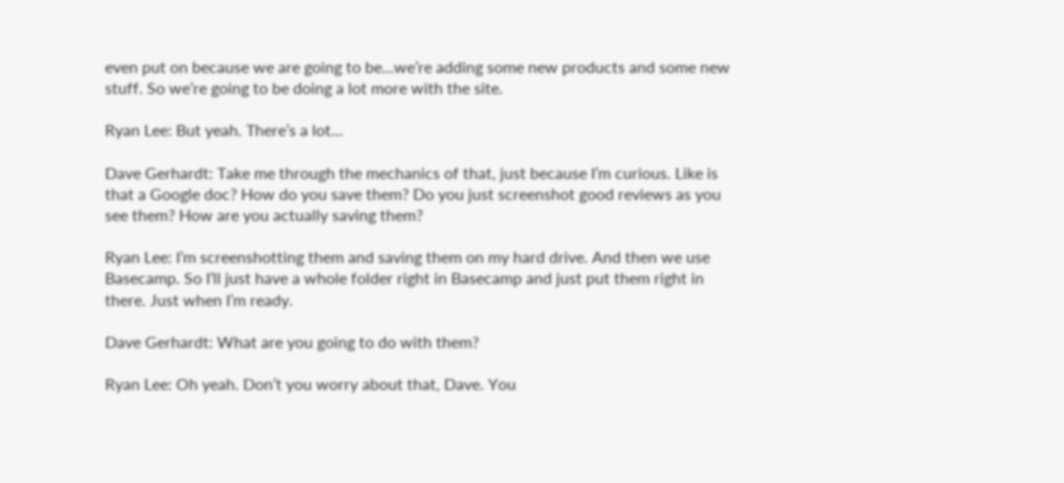even put on because we are going to be…we’re adding some new products and some new stuff. So we’re going to be doing a lot more with the site.

Ryan Lee: But yeah. There’s a lot…

Dave Gerhardt: Take me through the mechanics of that, just because I’m curious. Like is that a Google doc? How do you save them? Do you just screenshot good reviews as you see them? How are you actually saving them?

Ryan Lee: I’m screenshotting them and saving them on my hard drive. And then we use Basecamp. So I’ll just have a whole folder right in Basecamp and just put them right in there. Just when I’m ready.

Dave Gerhardt: What are you going to do with them?

Ryan Lee: Oh yeah. Don’t you worry about that, Dave. You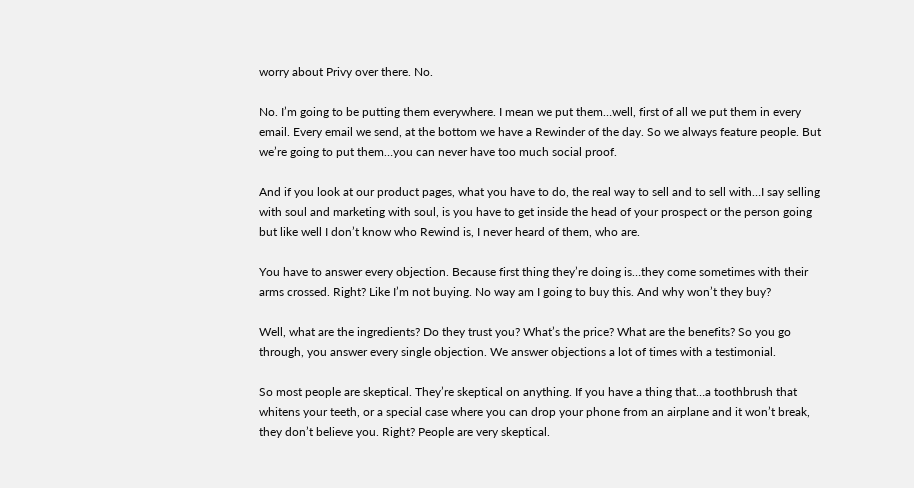worry about Privy over there. No.

No. I’m going to be putting them everywhere. I mean we put them…well, first of all we put them in every email. Every email we send, at the bottom we have a Rewinder of the day. So we always feature people. But we’re going to put them…you can never have too much social proof.

And if you look at our product pages, what you have to do, the real way to sell and to sell with…I say selling with soul and marketing with soul, is you have to get inside the head of your prospect or the person going but like well I don’t know who Rewind is, I never heard of them, who are.

You have to answer every objection. Because first thing they’re doing is…they come sometimes with their arms crossed. Right? Like I’m not buying. No way am I going to buy this. And why won’t they buy?

Well, what are the ingredients? Do they trust you? What’s the price? What are the benefits? So you go through, you answer every single objection. We answer objections a lot of times with a testimonial.

So most people are skeptical. They’re skeptical on anything. If you have a thing that…a toothbrush that whitens your teeth, or a special case where you can drop your phone from an airplane and it won’t break, they don’t believe you. Right? People are very skeptical.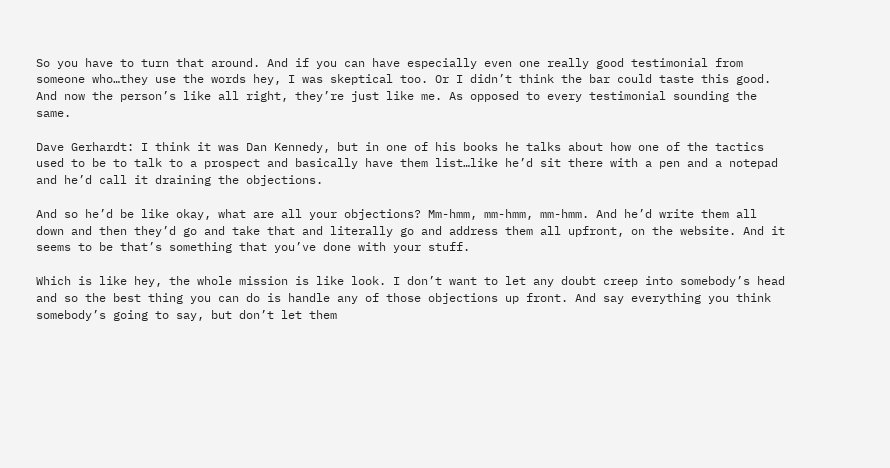So you have to turn that around. And if you can have especially even one really good testimonial from someone who…they use the words hey, I was skeptical too. Or I didn’t think the bar could taste this good. And now the person’s like all right, they’re just like me. As opposed to every testimonial sounding the same.

Dave Gerhardt: I think it was Dan Kennedy, but in one of his books he talks about how one of the tactics used to be to talk to a prospect and basically have them list…like he’d sit there with a pen and a notepad and he’d call it draining the objections.

And so he’d be like okay, what are all your objections? Mm-hmm, mm-hmm, mm-hmm. And he’d write them all down and then they’d go and take that and literally go and address them all upfront, on the website. And it seems to be that’s something that you’ve done with your stuff.

Which is like hey, the whole mission is like look. I don’t want to let any doubt creep into somebody’s head and so the best thing you can do is handle any of those objections up front. And say everything you think somebody’s going to say, but don’t let them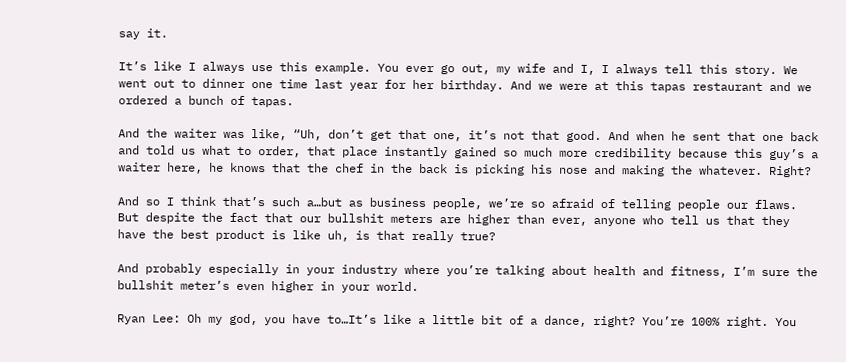say it.

It’s like I always use this example. You ever go out, my wife and I, I always tell this story. We went out to dinner one time last year for her birthday. And we were at this tapas restaurant and we ordered a bunch of tapas.

And the waiter was like, “Uh, don’t get that one, it’s not that good. And when he sent that one back and told us what to order, that place instantly gained so much more credibility because this guy’s a waiter here, he knows that the chef in the back is picking his nose and making the whatever. Right?

And so I think that’s such a…but as business people, we’re so afraid of telling people our flaws. But despite the fact that our bullshit meters are higher than ever, anyone who tell us that they have the best product is like uh, is that really true?

And probably especially in your industry where you’re talking about health and fitness, I’m sure the bullshit meter’s even higher in your world.

Ryan Lee: Oh my god, you have to…It’s like a little bit of a dance, right? You’re 100% right. You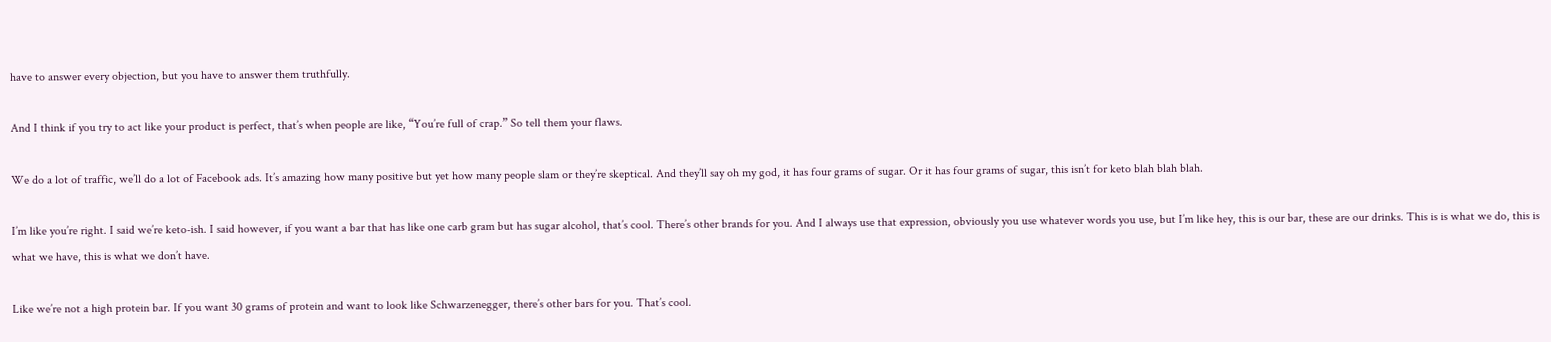have to answer every objection, but you have to answer them truthfully.

And I think if you try to act like your product is perfect, that’s when people are like, “You’re full of crap.” So tell them your flaws.

We do a lot of traffic, we’ll do a lot of Facebook ads. It’s amazing how many positive but yet how many people slam or they’re skeptical. And they’ll say oh my god, it has four grams of sugar. Or it has four grams of sugar, this isn’t for keto blah blah blah.

I’m like you’re right. I said we’re keto-ish. I said however, if you want a bar that has like one carb gram but has sugar alcohol, that’s cool. There’s other brands for you. And I always use that expression, obviously you use whatever words you use, but I’m like hey, this is our bar, these are our drinks. This is is what we do, this is what we have, this is what we don’t have.

Like we’re not a high protein bar. If you want 30 grams of protein and want to look like Schwarzenegger, there’s other bars for you. That’s cool.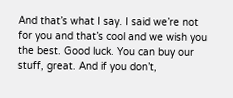And that’s what I say. I said we’re not for you and that’s cool and we wish you the best. Good luck. You can buy our stuff, great. And if you don’t,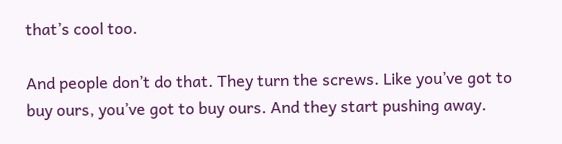that’s cool too.

And people don’t do that. They turn the screws. Like you’ve got to buy ours, you’ve got to buy ours. And they start pushing away.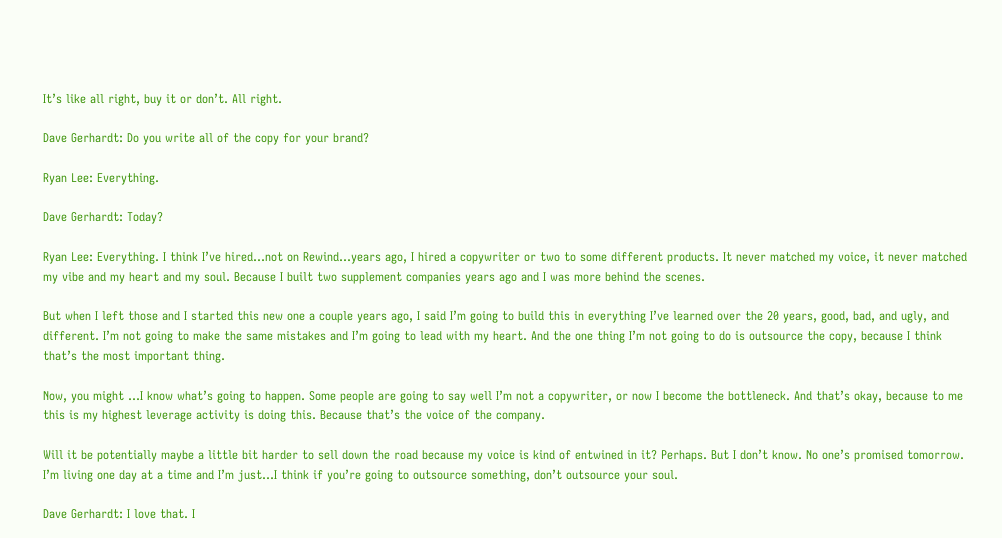It’s like all right, buy it or don’t. All right.

Dave Gerhardt: Do you write all of the copy for your brand?

Ryan Lee: Everything.

Dave Gerhardt: Today?

Ryan Lee: Everything. I think I’ve hired…not on Rewind…years ago, I hired a copywriter or two to some different products. It never matched my voice, it never matched my vibe and my heart and my soul. Because I built two supplement companies years ago and I was more behind the scenes.

But when I left those and I started this new one a couple years ago, I said I’m going to build this in everything I’ve learned over the 20 years, good, bad, and ugly, and different. I’m not going to make the same mistakes and I’m going to lead with my heart. And the one thing I’m not going to do is outsource the copy, because I think that’s the most important thing.

Now, you might …I know what’s going to happen. Some people are going to say well I’m not a copywriter, or now I become the bottleneck. And that’s okay, because to me this is my highest leverage activity is doing this. Because that’s the voice of the company.

Will it be potentially maybe a little bit harder to sell down the road because my voice is kind of entwined in it? Perhaps. But I don’t know. No one’s promised tomorrow. I’m living one day at a time and I’m just…I think if you’re going to outsource something, don’t outsource your soul.

Dave Gerhardt: I love that. I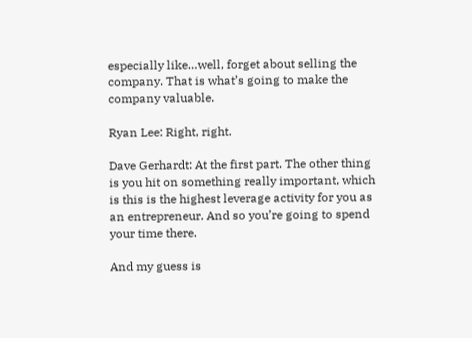especially like…well, forget about selling the company. That is what’s going to make the company valuable.

Ryan Lee: Right, right.

Dave Gerhardt: At the first part. The other thing is you hit on something really important, which is this is the highest leverage activity for you as an entrepreneur. And so you’re going to spend your time there.

And my guess is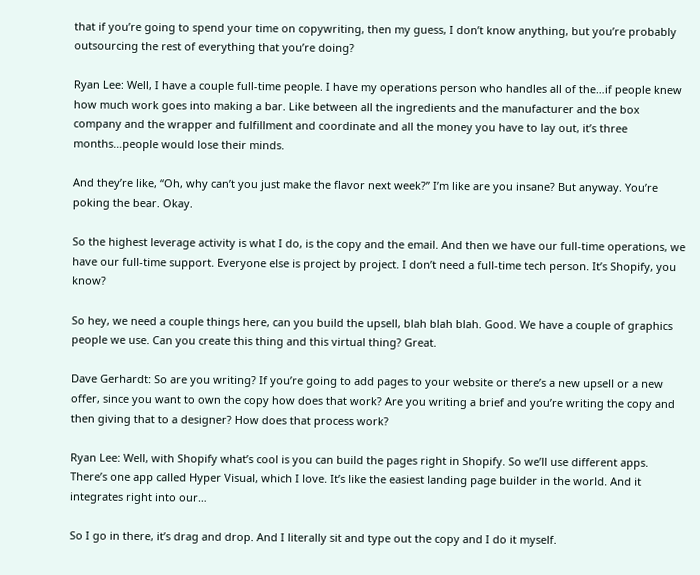that if you’re going to spend your time on copywriting, then my guess, I don’t know anything, but you’re probably outsourcing the rest of everything that you’re doing?

Ryan Lee: Well, I have a couple full-time people. I have my operations person who handles all of the…if people knew how much work goes into making a bar. Like between all the ingredients and the manufacturer and the box company and the wrapper and fulfillment and coordinate and all the money you have to lay out, it’s three months…people would lose their minds.

And they’re like, “Oh, why can’t you just make the flavor next week?” I’m like are you insane? But anyway. You’re poking the bear. Okay.

So the highest leverage activity is what I do, is the copy and the email. And then we have our full-time operations, we have our full-time support. Everyone else is project by project. I don’t need a full-time tech person. It’s Shopify, you know?

So hey, we need a couple things here, can you build the upsell, blah blah blah. Good. We have a couple of graphics people we use. Can you create this thing and this virtual thing? Great.

Dave Gerhardt: So are you writing? If you’re going to add pages to your website or there’s a new upsell or a new offer, since you want to own the copy how does that work? Are you writing a brief and you’re writing the copy and then giving that to a designer? How does that process work?

Ryan Lee: Well, with Shopify what’s cool is you can build the pages right in Shopify. So we’ll use different apps. There’s one app called Hyper Visual, which I love. It’s like the easiest landing page builder in the world. And it integrates right into our…

So I go in there, it’s drag and drop. And I literally sit and type out the copy and I do it myself.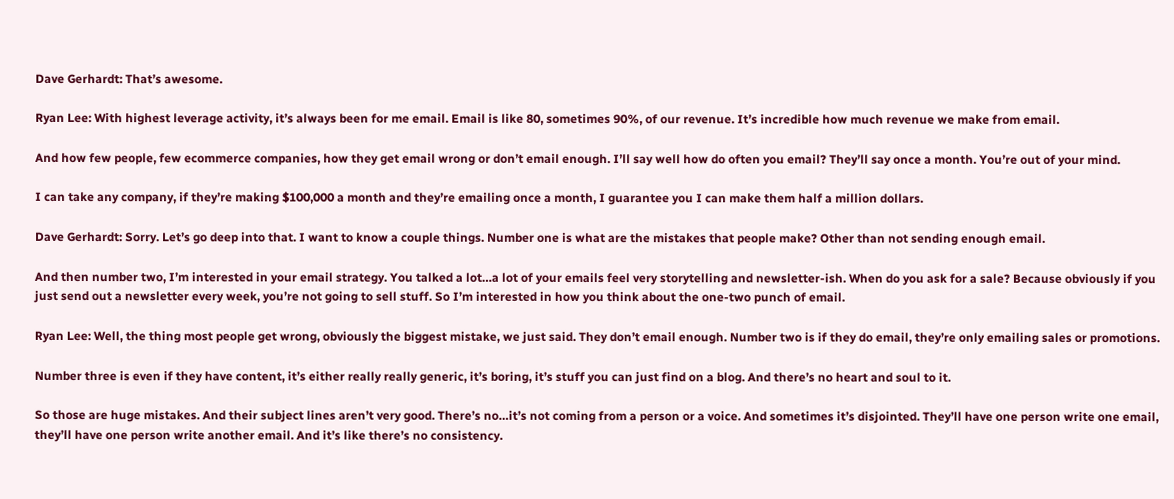Dave Gerhardt: That’s awesome.

Ryan Lee: With highest leverage activity, it’s always been for me email. Email is like 80, sometimes 90%, of our revenue. It’s incredible how much revenue we make from email.

And how few people, few ecommerce companies, how they get email wrong or don’t email enough. I’ll say well how do often you email? They’ll say once a month. You’re out of your mind.

I can take any company, if they’re making $100,000 a month and they’re emailing once a month, I guarantee you I can make them half a million dollars.

Dave Gerhardt: Sorry. Let’s go deep into that. I want to know a couple things. Number one is what are the mistakes that people make? Other than not sending enough email.

And then number two, I’m interested in your email strategy. You talked a lot…a lot of your emails feel very storytelling and newsletter-ish. When do you ask for a sale? Because obviously if you just send out a newsletter every week, you’re not going to sell stuff. So I’m interested in how you think about the one-two punch of email.

Ryan Lee: Well, the thing most people get wrong, obviously the biggest mistake, we just said. They don’t email enough. Number two is if they do email, they’re only emailing sales or promotions.

Number three is even if they have content, it’s either really really generic, it’s boring, it’s stuff you can just find on a blog. And there’s no heart and soul to it.

So those are huge mistakes. And their subject lines aren’t very good. There’s no…it’s not coming from a person or a voice. And sometimes it’s disjointed. They’ll have one person write one email, they’ll have one person write another email. And it’s like there’s no consistency.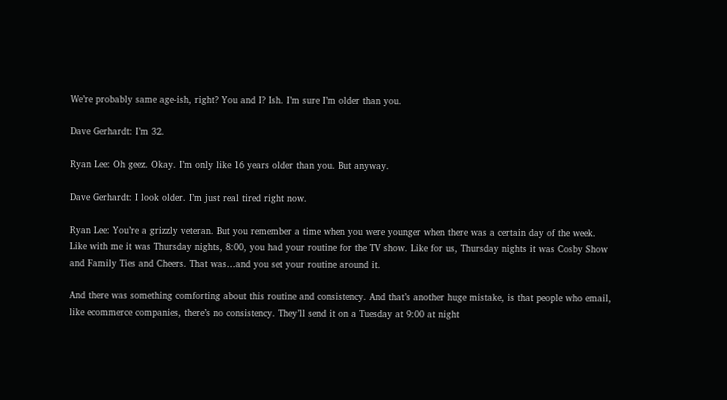We’re probably same age-ish, right? You and I? Ish. I’m sure I’m older than you.

Dave Gerhardt: I’m 32.

Ryan Lee: Oh geez. Okay. I’m only like 16 years older than you. But anyway.

Dave Gerhardt: I look older. I’m just real tired right now.

Ryan Lee: You’re a grizzly veteran. But you remember a time when you were younger when there was a certain day of the week. Like with me it was Thursday nights, 8:00, you had your routine for the TV show. Like for us, Thursday nights it was Cosby Show and Family Ties and Cheers. That was…and you set your routine around it.

And there was something comforting about this routine and consistency. And that’s another huge mistake, is that people who email, like ecommerce companies, there’s no consistency. They’ll send it on a Tuesday at 9:00 at night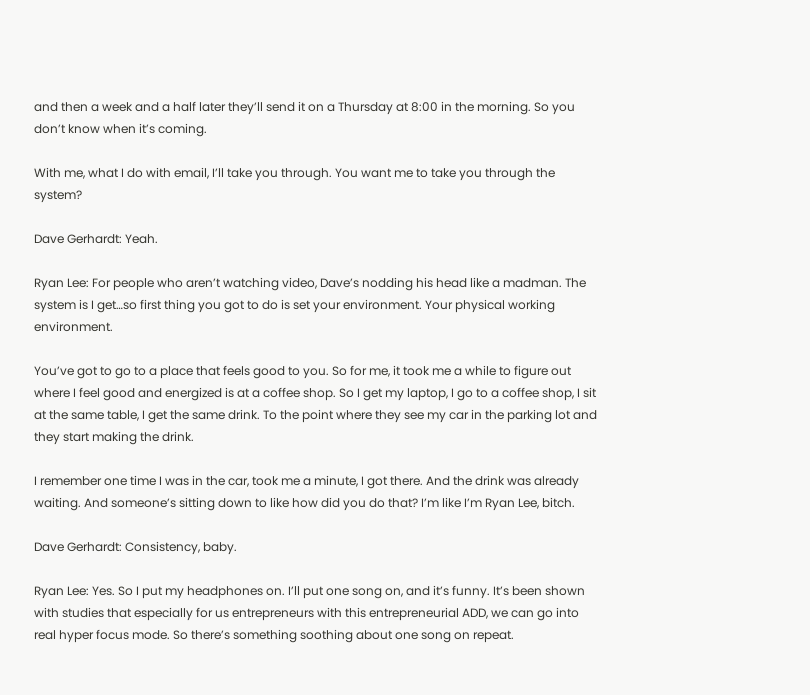and then a week and a half later they’ll send it on a Thursday at 8:00 in the morning. So you don’t know when it’s coming.

With me, what I do with email, I’ll take you through. You want me to take you through the system?

Dave Gerhardt: Yeah.

Ryan Lee: For people who aren’t watching video, Dave’s nodding his head like a madman. The system is I get…so first thing you got to do is set your environment. Your physical working environment.

You’ve got to go to a place that feels good to you. So for me, it took me a while to figure out where I feel good and energized is at a coffee shop. So I get my laptop, I go to a coffee shop, I sit at the same table, I get the same drink. To the point where they see my car in the parking lot and they start making the drink.

I remember one time I was in the car, took me a minute, I got there. And the drink was already waiting. And someone’s sitting down to like how did you do that? I’m like I’m Ryan Lee, bitch.

Dave Gerhardt: Consistency, baby.

Ryan Lee: Yes. So I put my headphones on. I’ll put one song on, and it’s funny. It’s been shown with studies that especially for us entrepreneurs with this entrepreneurial ADD, we can go into real hyper focus mode. So there’s something soothing about one song on repeat.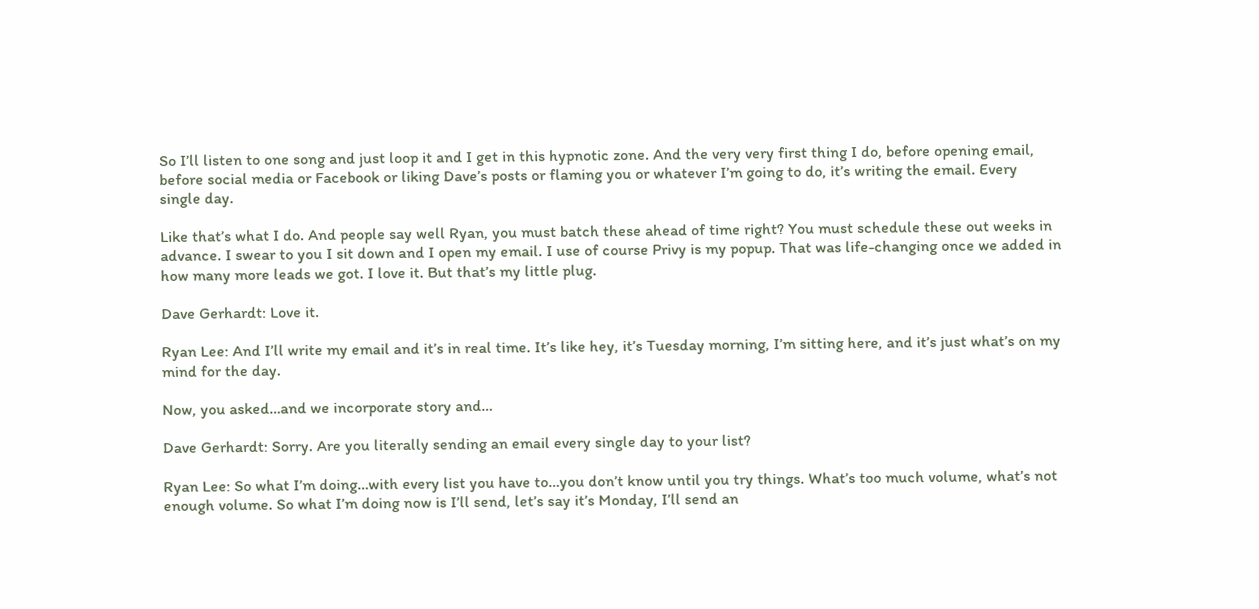So I’ll listen to one song and just loop it and I get in this hypnotic zone. And the very very first thing I do, before opening email, before social media or Facebook or liking Dave’s posts or flaming you or whatever I’m going to do, it’s writing the email. Every single day.

Like that’s what I do. And people say well Ryan, you must batch these ahead of time right? You must schedule these out weeks in advance. I swear to you I sit down and I open my email. I use of course Privy is my popup. That was life-changing once we added in how many more leads we got. I love it. But that’s my little plug.

Dave Gerhardt: Love it.

Ryan Lee: And I’ll write my email and it’s in real time. It’s like hey, it’s Tuesday morning, I’m sitting here, and it’s just what’s on my mind for the day.

Now, you asked…and we incorporate story and…

Dave Gerhardt: Sorry. Are you literally sending an email every single day to your list?

Ryan Lee: So what I’m doing…with every list you have to…you don’t know until you try things. What’s too much volume, what’s not enough volume. So what I’m doing now is I’ll send, let’s say it’s Monday, I’ll send an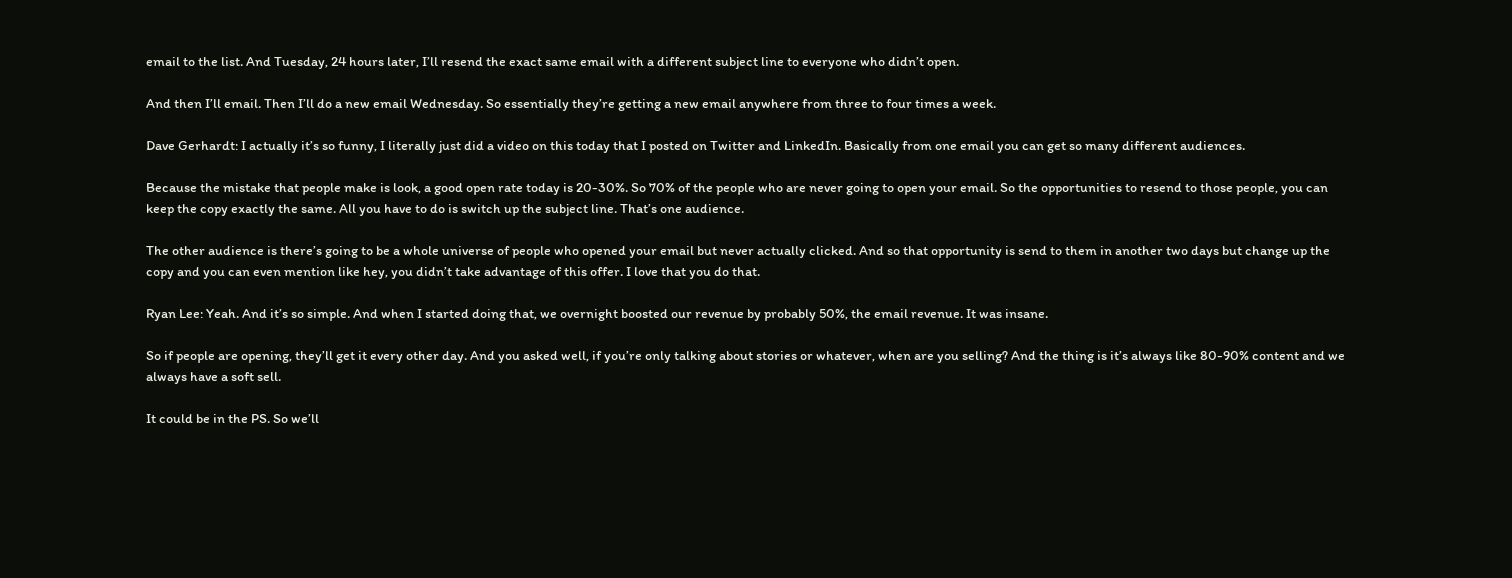email to the list. And Tuesday, 24 hours later, I’ll resend the exact same email with a different subject line to everyone who didn’t open.

And then I’ll email. Then I’ll do a new email Wednesday. So essentially they’re getting a new email anywhere from three to four times a week.

Dave Gerhardt: I actually it’s so funny, I literally just did a video on this today that I posted on Twitter and LinkedIn. Basically from one email you can get so many different audiences.

Because the mistake that people make is look, a good open rate today is 20-30%. So 70% of the people who are never going to open your email. So the opportunities to resend to those people, you can keep the copy exactly the same. All you have to do is switch up the subject line. That’s one audience.

The other audience is there’s going to be a whole universe of people who opened your email but never actually clicked. And so that opportunity is send to them in another two days but change up the copy and you can even mention like hey, you didn’t take advantage of this offer. I love that you do that.

Ryan Lee: Yeah. And it’s so simple. And when I started doing that, we overnight boosted our revenue by probably 50%, the email revenue. It was insane.

So if people are opening, they’ll get it every other day. And you asked well, if you’re only talking about stories or whatever, when are you selling? And the thing is it’s always like 80-90% content and we always have a soft sell.

It could be in the PS. So we’ll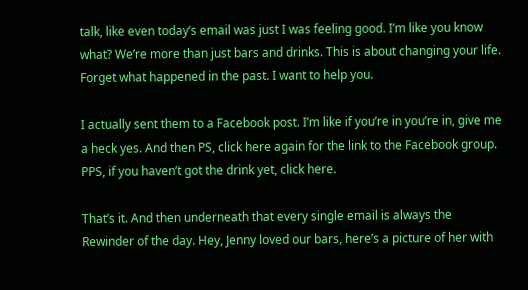talk, like even today’s email was just I was feeling good. I’m like you know what? We’re more than just bars and drinks. This is about changing your life. Forget what happened in the past. I want to help you.

I actually sent them to a Facebook post. I’m like if you’re in you’re in, give me a heck yes. And then PS, click here again for the link to the Facebook group. PPS, if you haven’t got the drink yet, click here.

That’s it. And then underneath that every single email is always the Rewinder of the day. Hey, Jenny loved our bars, here’s a picture of her with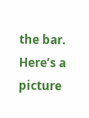the bar. Here’s a picture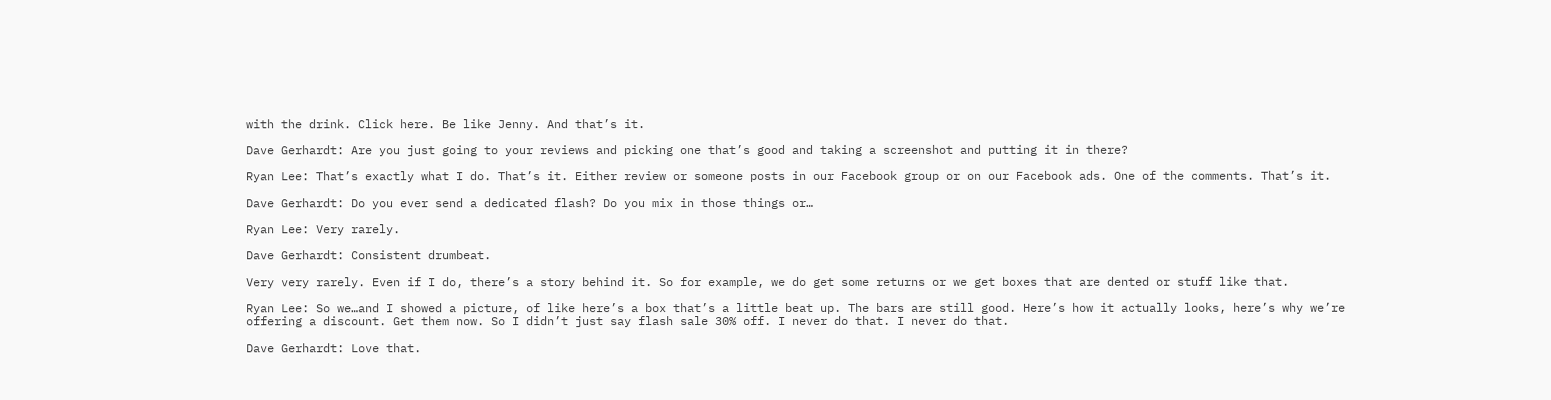with the drink. Click here. Be like Jenny. And that’s it.

Dave Gerhardt: Are you just going to your reviews and picking one that’s good and taking a screenshot and putting it in there?

Ryan Lee: That’s exactly what I do. That’s it. Either review or someone posts in our Facebook group or on our Facebook ads. One of the comments. That’s it.

Dave Gerhardt: Do you ever send a dedicated flash? Do you mix in those things or…

Ryan Lee: Very rarely.

Dave Gerhardt: Consistent drumbeat.

Very very rarely. Even if I do, there’s a story behind it. So for example, we do get some returns or we get boxes that are dented or stuff like that.

Ryan Lee: So we…and I showed a picture, of like here’s a box that’s a little beat up. The bars are still good. Here’s how it actually looks, here’s why we’re offering a discount. Get them now. So I didn’t just say flash sale 30% off. I never do that. I never do that.

Dave Gerhardt: Love that.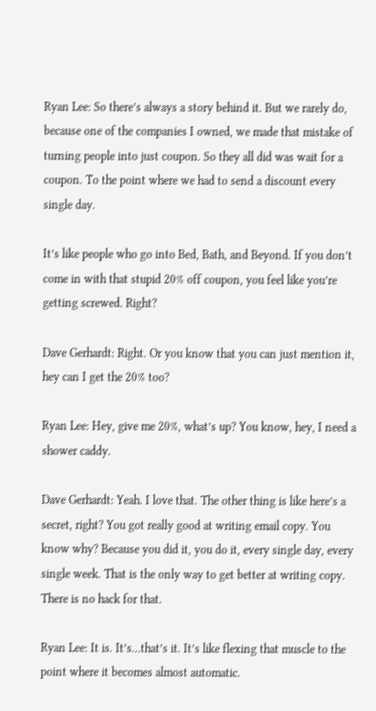Ryan Lee: So there’s always a story behind it. But we rarely do, because one of the companies I owned, we made that mistake of turning people into just coupon. So they all did was wait for a coupon. To the point where we had to send a discount every single day.

It’s like people who go into Bed, Bath, and Beyond. If you don’t come in with that stupid 20% off coupon, you feel like you’re getting screwed. Right?

Dave Gerhardt: Right. Or you know that you can just mention it, hey can I get the 20% too?

Ryan Lee: Hey, give me 20%, what’s up? You know, hey, I need a shower caddy.

Dave Gerhardt: Yeah. I love that. The other thing is like here’s a secret, right? You got really good at writing email copy. You know why? Because you did it, you do it, every single day, every single week. That is the only way to get better at writing copy. There is no hack for that.

Ryan Lee: It is. It’s…that’s it. It’s like flexing that muscle to the point where it becomes almost automatic.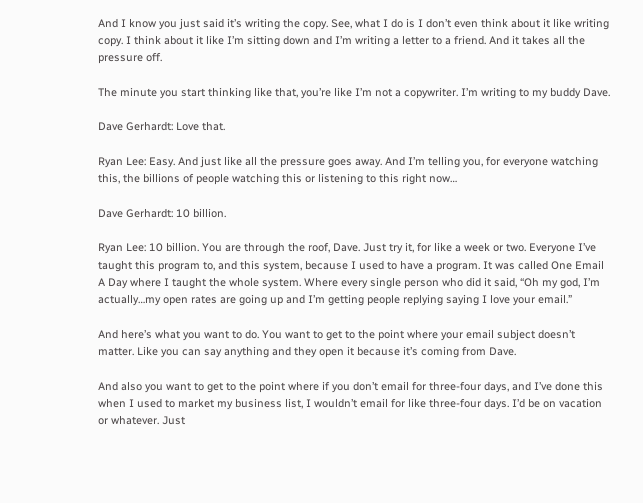And I know you just said it’s writing the copy. See, what I do is I don’t even think about it like writing copy. I think about it like I’m sitting down and I’m writing a letter to a friend. And it takes all the pressure off.

The minute you start thinking like that, you’re like I’m not a copywriter. I’m writing to my buddy Dave.

Dave Gerhardt: Love that.

Ryan Lee: Easy. And just like all the pressure goes away. And I’m telling you, for everyone watching this, the billions of people watching this or listening to this right now…

Dave Gerhardt: 10 billion.

Ryan Lee: 10 billion. You are through the roof, Dave. Just try it, for like a week or two. Everyone I’ve taught this program to, and this system, because I used to have a program. It was called One Email A Day where I taught the whole system. Where every single person who did it said, “Oh my god, I’m actually…my open rates are going up and I’m getting people replying saying I love your email.”

And here’s what you want to do. You want to get to the point where your email subject doesn’t matter. Like you can say anything and they open it because it’s coming from Dave.

And also you want to get to the point where if you don’t email for three-four days, and I’ve done this when I used to market my business list, I wouldn’t email for like three-four days. I’d be on vacation or whatever. Just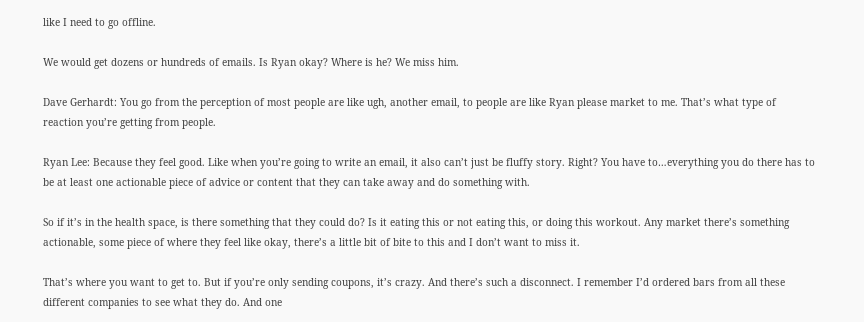like I need to go offline.

We would get dozens or hundreds of emails. Is Ryan okay? Where is he? We miss him.

Dave Gerhardt: You go from the perception of most people are like ugh, another email, to people are like Ryan please market to me. That’s what type of reaction you’re getting from people.

Ryan Lee: Because they feel good. Like when you’re going to write an email, it also can’t just be fluffy story. Right? You have to…everything you do there has to be at least one actionable piece of advice or content that they can take away and do something with.

So if it’s in the health space, is there something that they could do? Is it eating this or not eating this, or doing this workout. Any market there’s something actionable, some piece of where they feel like okay, there’s a little bit of bite to this and I don’t want to miss it.

That’s where you want to get to. But if you’re only sending coupons, it’s crazy. And there’s such a disconnect. I remember I’d ordered bars from all these different companies to see what they do. And one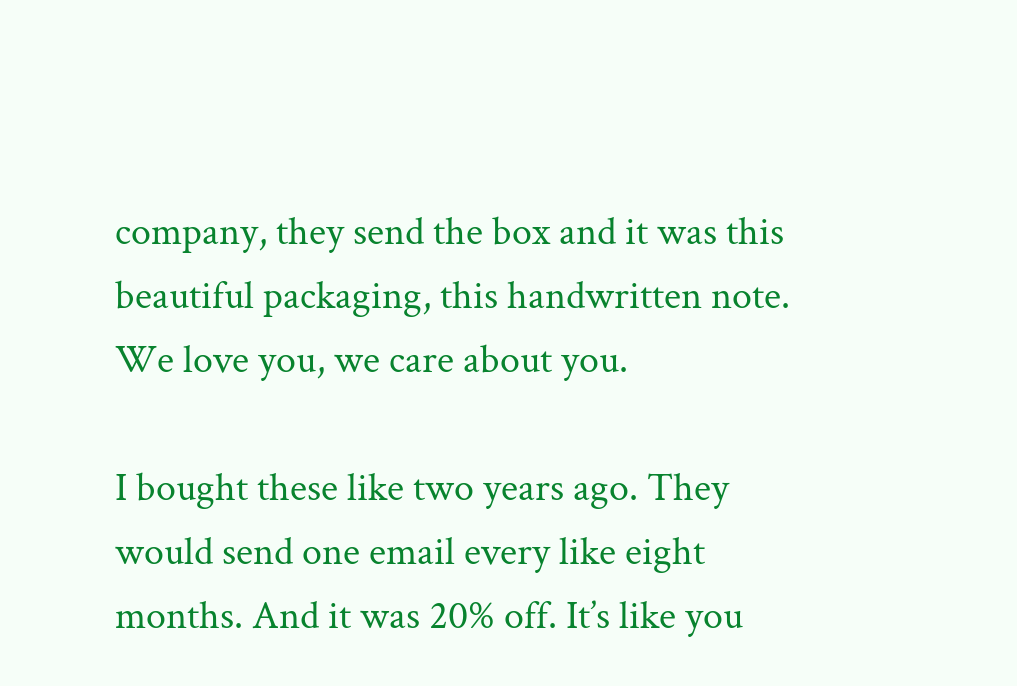company, they send the box and it was this beautiful packaging, this handwritten note. We love you, we care about you.

I bought these like two years ago. They would send one email every like eight months. And it was 20% off. It’s like you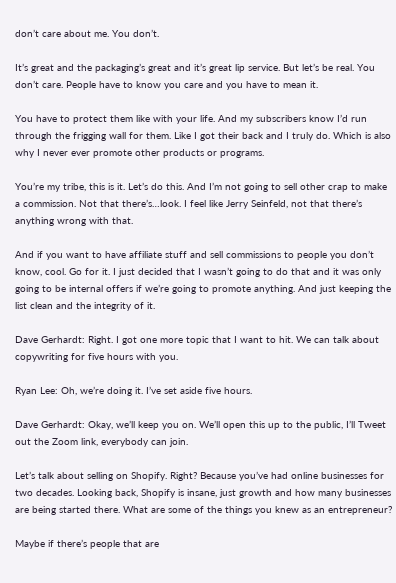don’t care about me. You don’t.

It’s great and the packaging’s great and it’s great lip service. But let’s be real. You don’t care. People have to know you care and you have to mean it.

You have to protect them like with your life. And my subscribers know I’d run through the frigging wall for them. Like I got their back and I truly do. Which is also why I never ever promote other products or programs.

You’re my tribe, this is it. Let’s do this. And I’m not going to sell other crap to make a commission. Not that there’s…look. I feel like Jerry Seinfeld, not that there’s anything wrong with that.

And if you want to have affiliate stuff and sell commissions to people you don’t know, cool. Go for it. I just decided that I wasn’t going to do that and it was only going to be internal offers if we’re going to promote anything. And just keeping the list clean and the integrity of it.

Dave Gerhardt: Right. I got one more topic that I want to hit. We can talk about copywriting for five hours with you.

Ryan Lee: Oh, we’re doing it. I’ve set aside five hours.

Dave Gerhardt: Okay, we’ll keep you on. We’ll open this up to the public, I’ll Tweet out the Zoom link, everybody can join.

Let’s talk about selling on Shopify. Right? Because you’ve had online businesses for two decades. Looking back, Shopify is insane, just growth and how many businesses are being started there. What are some of the things you knew as an entrepreneur?

Maybe if there’s people that are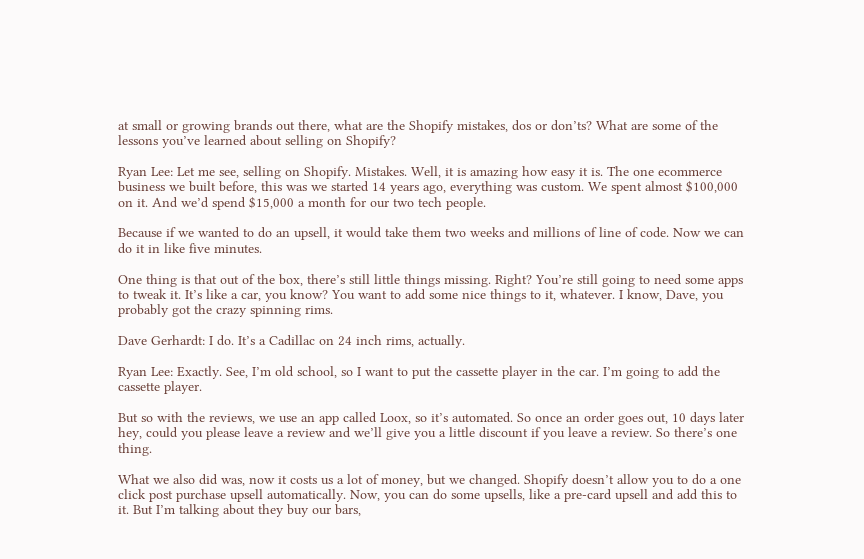at small or growing brands out there, what are the Shopify mistakes, dos or don’ts? What are some of the lessons you’ve learned about selling on Shopify?

Ryan Lee: Let me see, selling on Shopify. Mistakes. Well, it is amazing how easy it is. The one ecommerce business we built before, this was we started 14 years ago, everything was custom. We spent almost $100,000 on it. And we’d spend $15,000 a month for our two tech people.

Because if we wanted to do an upsell, it would take them two weeks and millions of line of code. Now we can do it in like five minutes.

One thing is that out of the box, there’s still little things missing. Right? You’re still going to need some apps to tweak it. It’s like a car, you know? You want to add some nice things to it, whatever. I know, Dave, you probably got the crazy spinning rims.

Dave Gerhardt: I do. It’s a Cadillac on 24 inch rims, actually.

Ryan Lee: Exactly. See, I’m old school, so I want to put the cassette player in the car. I’m going to add the cassette player.

But so with the reviews, we use an app called Loox, so it’s automated. So once an order goes out, 10 days later hey, could you please leave a review and we’ll give you a little discount if you leave a review. So there’s one thing.

What we also did was, now it costs us a lot of money, but we changed. Shopify doesn’t allow you to do a one click post purchase upsell automatically. Now, you can do some upsells, like a pre-card upsell and add this to it. But I’m talking about they buy our bars,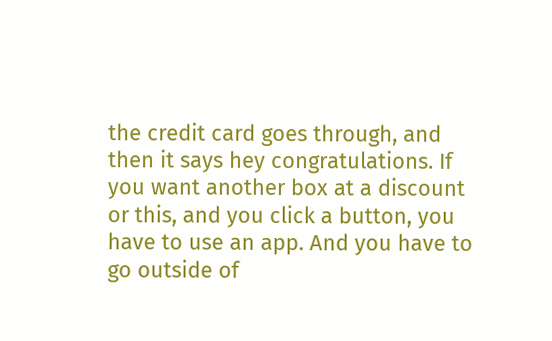the credit card goes through, and then it says hey congratulations. If you want another box at a discount or this, and you click a button, you have to use an app. And you have to go outside of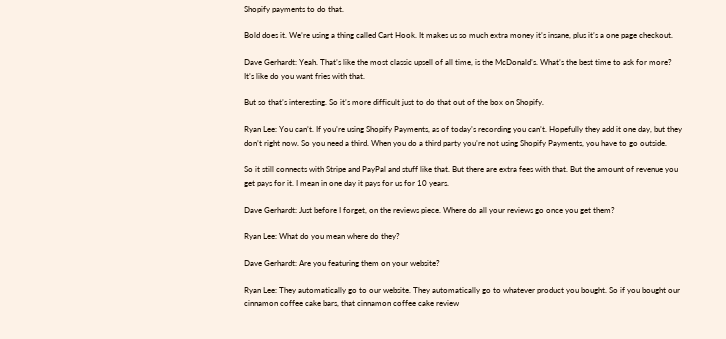Shopify payments to do that.

Bold does it. We’re using a thing called Cart Hook. It makes us so much extra money it’s insane, plus it’s a one page checkout.

Dave Gerhardt: Yeah. That’s like the most classic upsell of all time, is the McDonald’s. What’s the best time to ask for more? It’s like do you want fries with that.

But so that’s interesting. So it’s more difficult just to do that out of the box on Shopify.

Ryan Lee: You can’t. If you’re using Shopify Payments, as of today’s recording you can’t. Hopefully they add it one day, but they don’t right now. So you need a third. When you do a third party you’re not using Shopify Payments, you have to go outside.

So it still connects with Stripe and PayPal and stuff like that. But there are extra fees with that. But the amount of revenue you get pays for it. I mean in one day it pays for us for 10 years.

Dave Gerhardt: Just before I forget, on the reviews piece. Where do all your reviews go once you get them?

Ryan Lee: What do you mean where do they?

Dave Gerhardt: Are you featuring them on your website?

Ryan Lee: They automatically go to our website. They automatically go to whatever product you bought. So if you bought our cinnamon coffee cake bars, that cinnamon coffee cake review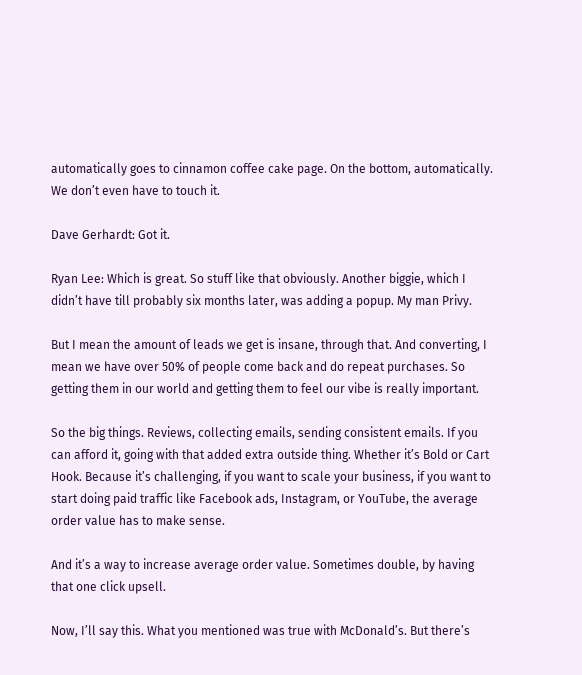automatically goes to cinnamon coffee cake page. On the bottom, automatically. We don’t even have to touch it.

Dave Gerhardt: Got it.

Ryan Lee: Which is great. So stuff like that obviously. Another biggie, which I didn’t have till probably six months later, was adding a popup. My man Privy.

But I mean the amount of leads we get is insane, through that. And converting, I mean we have over 50% of people come back and do repeat purchases. So getting them in our world and getting them to feel our vibe is really important.

So the big things. Reviews, collecting emails, sending consistent emails. If you can afford it, going with that added extra outside thing. Whether it’s Bold or Cart Hook. Because it’s challenging, if you want to scale your business, if you want to start doing paid traffic like Facebook ads, Instagram, or YouTube, the average order value has to make sense.

And it’s a way to increase average order value. Sometimes double, by having that one click upsell.

Now, I’ll say this. What you mentioned was true with McDonald’s. But there’s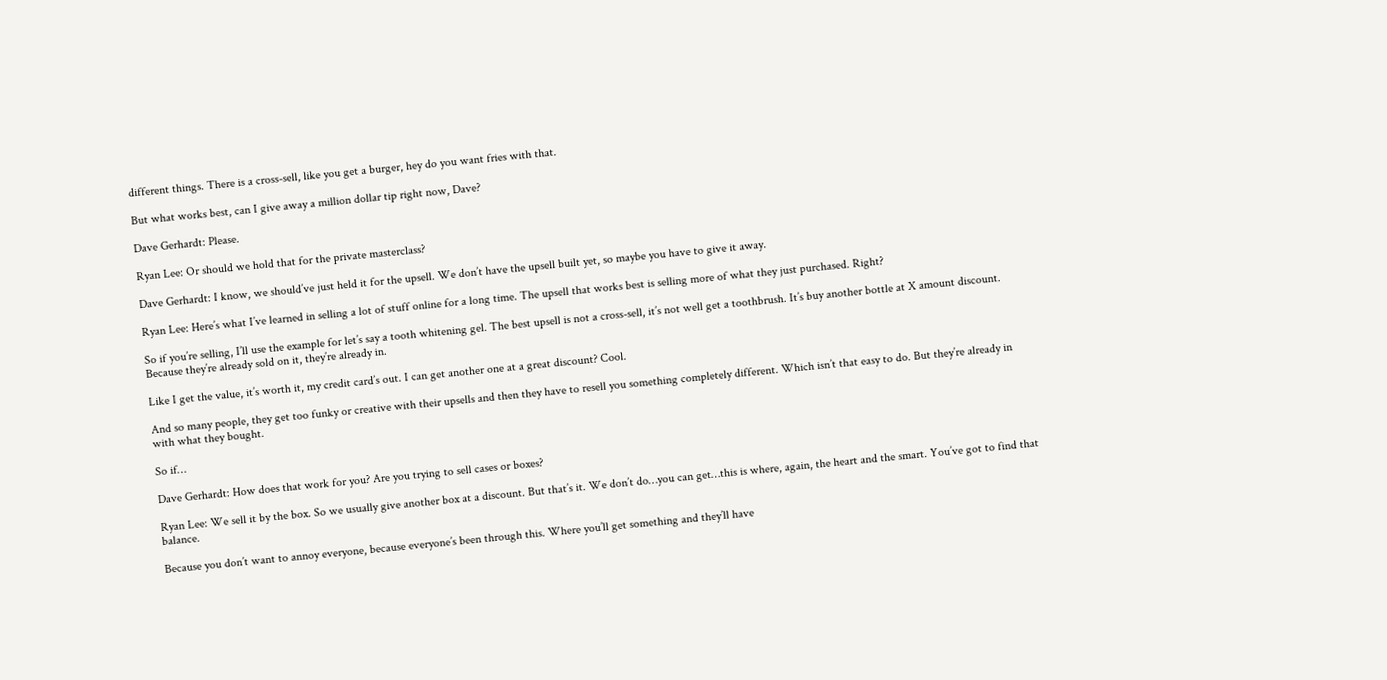different things. There is a cross-sell, like you get a burger, hey do you want fries with that.

But what works best, can I give away a million dollar tip right now, Dave?

Dave Gerhardt: Please.

Ryan Lee: Or should we hold that for the private masterclass?

Dave Gerhardt: I know, we should’ve just held it for the upsell. We don’t have the upsell built yet, so maybe you have to give it away.

Ryan Lee: Here’s what I’ve learned in selling a lot of stuff online for a long time. The upsell that works best is selling more of what they just purchased. Right?

So if you’re selling, I’ll use the example for let’s say a tooth whitening gel. The best upsell is not a cross-sell, it’s not well get a toothbrush. It’s buy another bottle at X amount discount. Because they’re already sold on it, they’re already in.

Like I get the value, it’s worth it, my credit card’s out. I can get another one at a great discount? Cool.

And so many people, they get too funky or creative with their upsells and then they have to resell you something completely different. Which isn’t that easy to do. But they’re already in with what they bought.

So if…

Dave Gerhardt: How does that work for you? Are you trying to sell cases or boxes?

Ryan Lee: We sell it by the box. So we usually give another box at a discount. But that’s it. We don’t do…you can get…this is where, again, the heart and the smart. You’ve got to find that balance.

Because you don’t want to annoy everyone, because everyone’s been through this. Where you’ll get something and they’ll have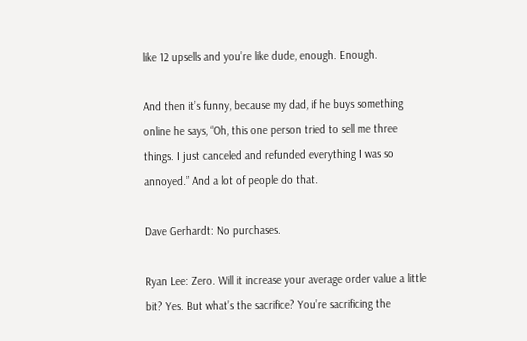like 12 upsells and you’re like dude, enough. Enough.

And then it’s funny, because my dad, if he buys something online he says, “Oh, this one person tried to sell me three things. I just canceled and refunded everything I was so annoyed.” And a lot of people do that.

Dave Gerhardt: No purchases.

Ryan Lee: Zero. Will it increase your average order value a little bit? Yes. But what’s the sacrifice? You’re sacrificing the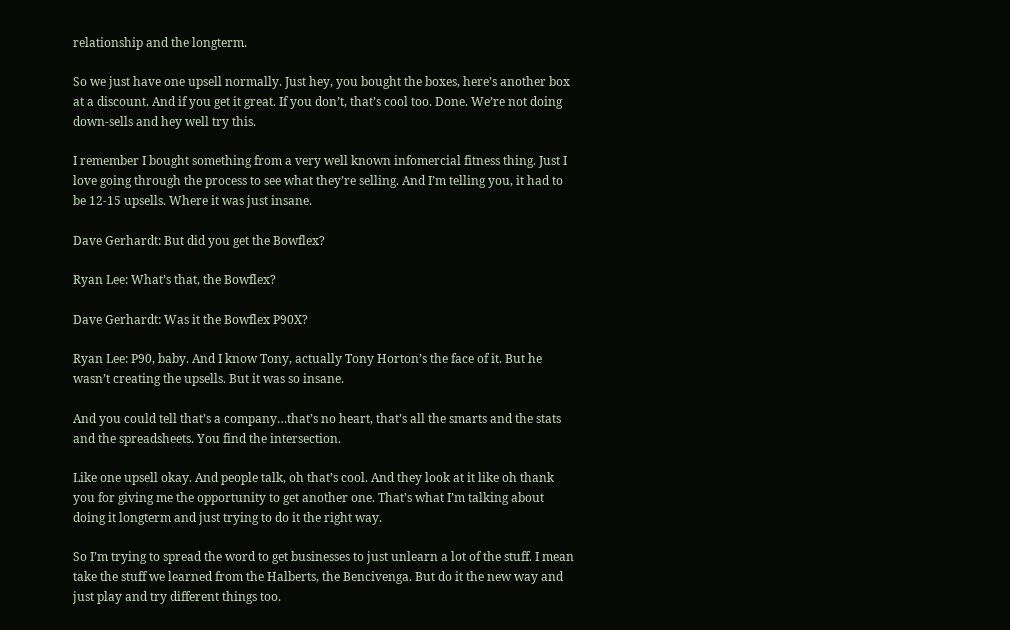relationship and the longterm.

So we just have one upsell normally. Just hey, you bought the boxes, here’s another box at a discount. And if you get it great. If you don’t, that’s cool too. Done. We’re not doing down-sells and hey well try this.

I remember I bought something from a very well known infomercial fitness thing. Just I love going through the process to see what they’re selling. And I’m telling you, it had to be 12-15 upsells. Where it was just insane.

Dave Gerhardt: But did you get the Bowflex?

Ryan Lee: What’s that, the Bowflex?

Dave Gerhardt: Was it the Bowflex P90X?

Ryan Lee: P90, baby. And I know Tony, actually Tony Horton’s the face of it. But he wasn’t creating the upsells. But it was so insane.

And you could tell that’s a company…that’s no heart, that’s all the smarts and the stats and the spreadsheets. You find the intersection.

Like one upsell okay. And people talk, oh that’s cool. And they look at it like oh thank you for giving me the opportunity to get another one. That’s what I’m talking about doing it longterm and just trying to do it the right way.

So I’m trying to spread the word to get businesses to just unlearn a lot of the stuff. I mean take the stuff we learned from the Halberts, the Bencivenga. But do it the new way and just play and try different things too.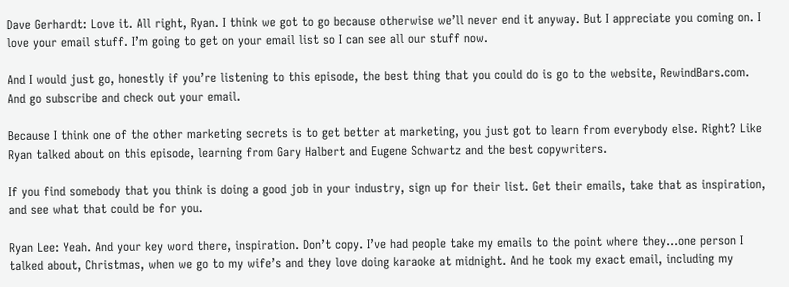Dave Gerhardt: Love it. All right, Ryan. I think we got to go because otherwise we’ll never end it anyway. But I appreciate you coming on. I love your email stuff. I’m going to get on your email list so I can see all our stuff now.

And I would just go, honestly if you’re listening to this episode, the best thing that you could do is go to the website, RewindBars.com. And go subscribe and check out your email.

Because I think one of the other marketing secrets is to get better at marketing, you just got to learn from everybody else. Right? Like Ryan talked about on this episode, learning from Gary Halbert and Eugene Schwartz and the best copywriters.

If you find somebody that you think is doing a good job in your industry, sign up for their list. Get their emails, take that as inspiration, and see what that could be for you.

Ryan Lee: Yeah. And your key word there, inspiration. Don’t copy. I’ve had people take my emails to the point where they…one person I talked about, Christmas, when we go to my wife’s and they love doing karaoke at midnight. And he took my exact email, including my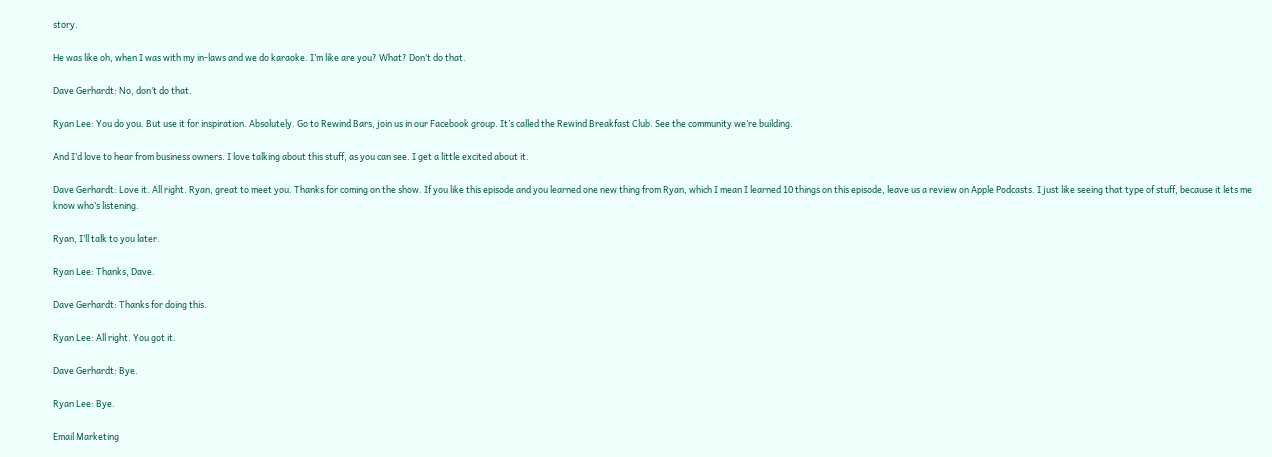story.

He was like oh, when I was with my in-laws and we do karaoke. I’m like are you? What? Don’t do that.

Dave Gerhardt: No, don’t do that.

Ryan Lee: You do you. But use it for inspiration. Absolutely. Go to Rewind Bars, join us in our Facebook group. It’s called the Rewind Breakfast Club. See the community we’re building.

And I’d love to hear from business owners. I love talking about this stuff, as you can see. I get a little excited about it.

Dave Gerhardt: Love it. All right. Ryan, great to meet you. Thanks for coming on the show. If you like this episode and you learned one new thing from Ryan, which I mean I learned 10 things on this episode, leave us a review on Apple Podcasts. I just like seeing that type of stuff, because it lets me know who’s listening.

Ryan, I’ll talk to you later.

Ryan Lee: Thanks, Dave.

Dave Gerhardt: Thanks for doing this.

Ryan Lee: All right. You got it.

Dave Gerhardt: Bye.

Ryan Lee: Bye.

Email Marketing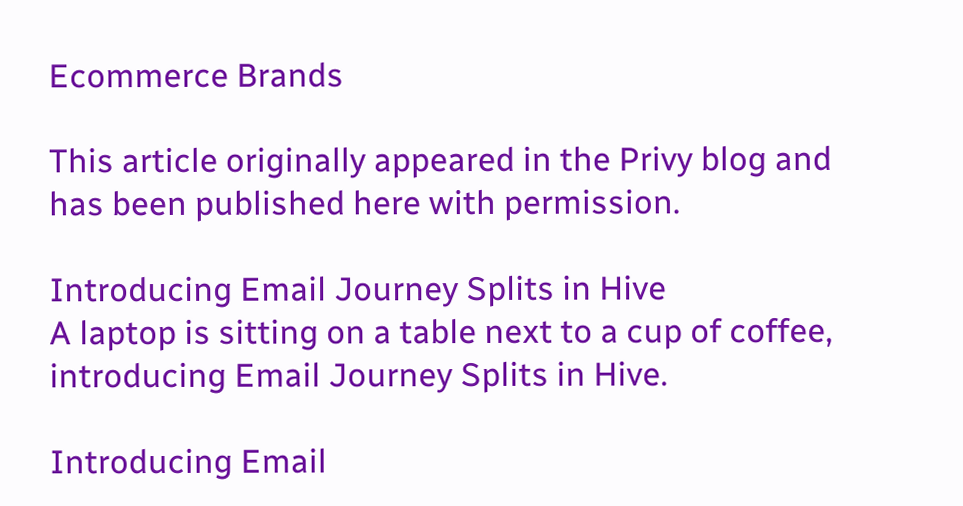Ecommerce Brands

This article originally appeared in the Privy blog and has been published here with permission.

Introducing Email Journey Splits in Hive
A laptop is sitting on a table next to a cup of coffee, introducing Email Journey Splits in Hive.

Introducing Email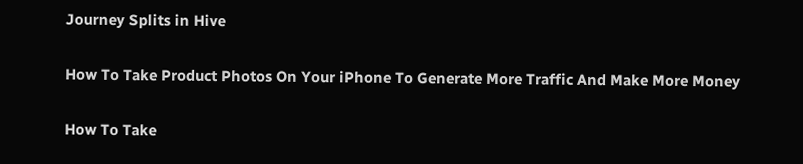Journey Splits in Hive

How To Take Product Photos On Your iPhone To Generate More Traffic And Make More Money

How To Take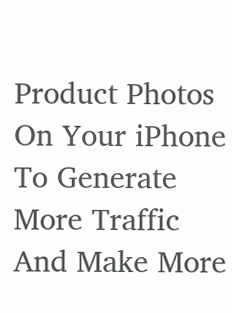Product Photos On Your iPhone To Generate More Traffic And Make More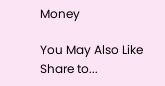Money

You May Also Like
Share to...